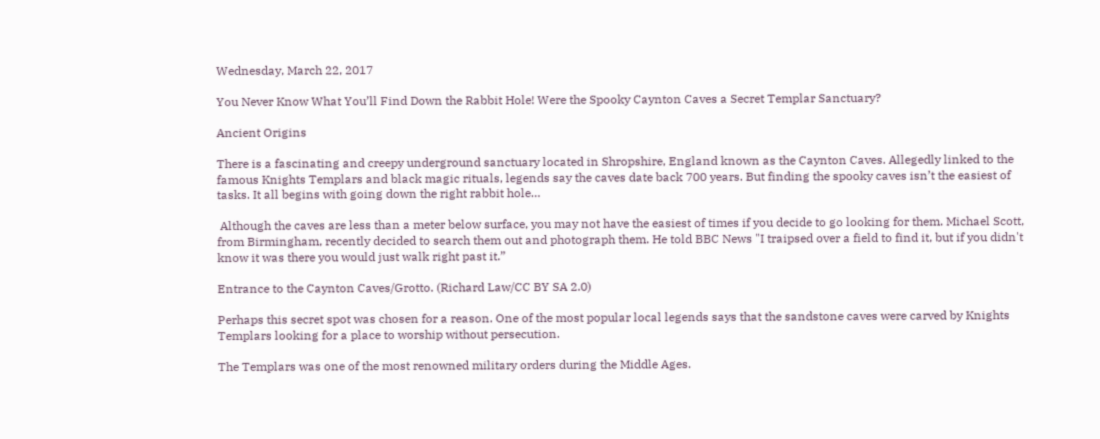Wednesday, March 22, 2017

You Never Know What You’ll Find Down the Rabbit Hole! Were the Spooky Caynton Caves a Secret Templar Sanctuary?

Ancient Origins

There is a fascinating and creepy underground sanctuary located in Shropshire, England known as the Caynton Caves. Allegedly linked to the famous Knights Templars and black magic rituals, legends say the caves date back 700 years. But finding the spooky caves isn’t the easiest of tasks. It all begins with going down the right rabbit hole…

 Although the caves are less than a meter below surface, you may not have the easiest of times if you decide to go looking for them. Michael Scott, from Birmingham, recently decided to search them out and photograph them. He told BBC News "I traipsed over a field to find it, but if you didn't know it was there you would just walk right past it.”

Entrance to the Caynton Caves/Grotto. (Richard Law/CC BY SA 2.0)

Perhaps this secret spot was chosen for a reason. One of the most popular local legends says that the sandstone caves were carved by Knights Templars looking for a place to worship without persecution.

The Templars was one of the most renowned military orders during the Middle Ages.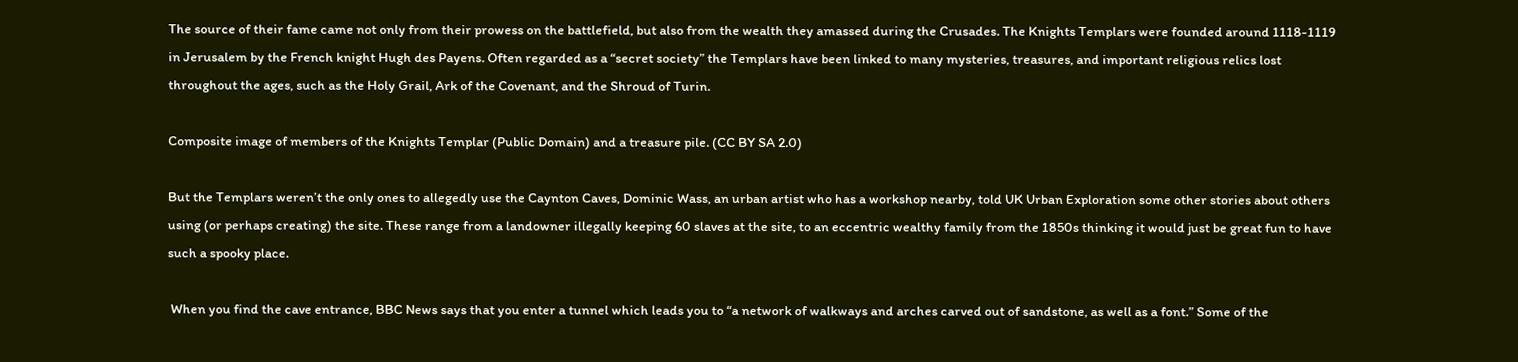The source of their fame came not only from their prowess on the battlefield, but also from the wealth they amassed during the Crusades. The Knights Templars were founded around 1118-1119 in Jerusalem by the French knight Hugh des Payens. Often regarded as a “secret society” the Templars have been linked to many mysteries, treasures, and important religious relics lost throughout the ages, such as the Holy Grail, Ark of the Covenant, and the Shroud of Turin.

Composite image of members of the Knights Templar (Public Domain) and a treasure pile. (CC BY SA 2.0)

But the Templars weren’t the only ones to allegedly use the Caynton Caves, Dominic Wass, an urban artist who has a workshop nearby, told UK Urban Exploration some other stories about others using (or perhaps creating) the site. These range from a landowner illegally keeping 60 slaves at the site, to an eccentric wealthy family from the 1850s thinking it would just be great fun to have such a spooky place.

 When you find the cave entrance, BBC News says that you enter a tunnel which leads you to “a network of walkways and arches carved out of sandstone, as well as a font.” Some of the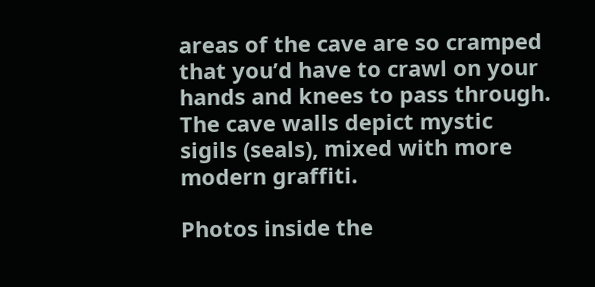areas of the cave are so cramped that you’d have to crawl on your hands and knees to pass through. The cave walls depict mystic sigils (seals), mixed with more modern graffiti.

Photos inside the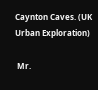Caynton Caves. (UK Urban Exploration)

 Mr.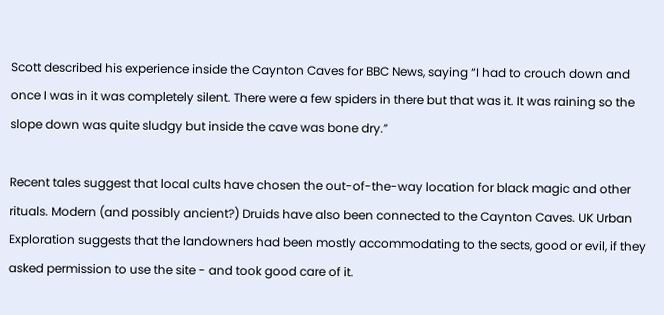Scott described his experience inside the Caynton Caves for BBC News, saying “I had to crouch down and once I was in it was completely silent. There were a few spiders in there but that was it. It was raining so the slope down was quite sludgy but inside the cave was bone dry.”

Recent tales suggest that local cults have chosen the out-of-the-way location for black magic and other rituals. Modern (and possibly ancient?) Druids have also been connected to the Caynton Caves. UK Urban Exploration suggests that the landowners had been mostly accommodating to the sects, good or evil, if they asked permission to use the site - and took good care of it.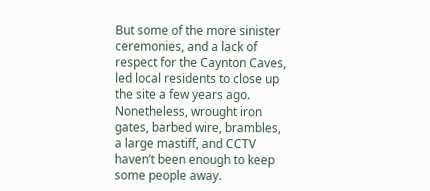But some of the more sinister ceremonies, and a lack of respect for the Caynton Caves, led local residents to close up the site a few years ago. Nonetheless, wrought iron gates, barbed wire, brambles, a large mastiff, and CCTV haven’t been enough to keep some people away.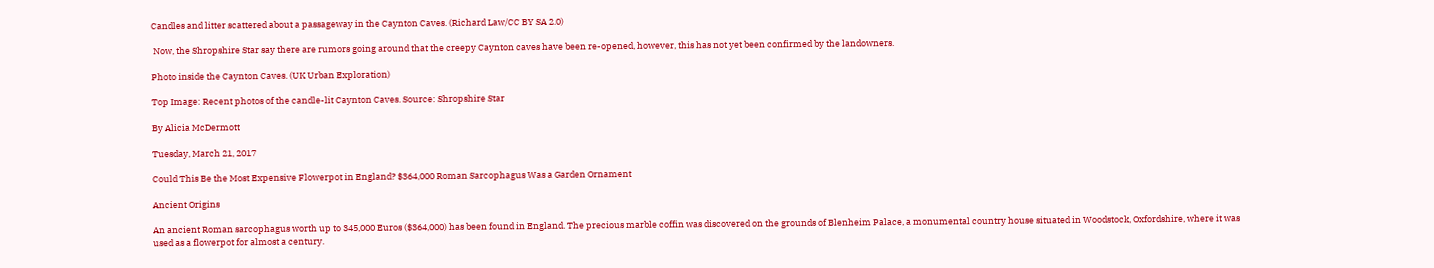Candles and litter scattered about a passageway in the Caynton Caves. (Richard Law/CC BY SA 2.0)

 Now, the Shropshire Star say there are rumors going around that the creepy Caynton caves have been re-opened, however, this has not yet been confirmed by the landowners.

Photo inside the Caynton Caves. (UK Urban Exploration)

Top Image: Recent photos of the candle-lit Caynton Caves. Source: Shropshire Star

By Alicia McDermott

Tuesday, March 21, 2017

Could This Be the Most Expensive Flowerpot in England? $364,000 Roman Sarcophagus Was a Garden Ornament

Ancient Origins

An ancient Roman sarcophagus worth up to 345,000 Euros ($364,000) has been found in England. The precious marble coffin was discovered on the grounds of Blenheim Palace, a monumental country house situated in Woodstock, Oxfordshire, where it was used as a flowerpot for almost a century.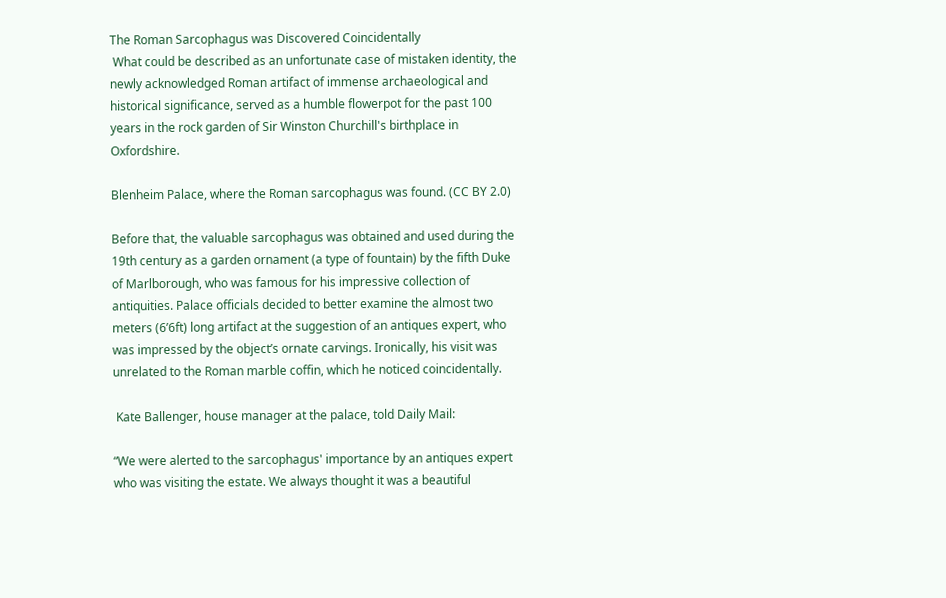The Roman Sarcophagus was Discovered Coincidentally
 What could be described as an unfortunate case of mistaken identity, the newly acknowledged Roman artifact of immense archaeological and historical significance, served as a humble flowerpot for the past 100 years in the rock garden of Sir Winston Churchill's birthplace in Oxfordshire.

Blenheim Palace, where the Roman sarcophagus was found. (CC BY 2.0)

Before that, the valuable sarcophagus was obtained and used during the 19th century as a garden ornament (a type of fountain) by the fifth Duke of Marlborough, who was famous for his impressive collection of antiquities. Palace officials decided to better examine the almost two meters (6’6ft) long artifact at the suggestion of an antiques expert, who was impressed by the object’s ornate carvings. Ironically, his visit was unrelated to the Roman marble coffin, which he noticed coincidentally.

 Kate Ballenger, house manager at the palace, told Daily Mail:

“We were alerted to the sarcophagus' importance by an antiques expert who was visiting the estate. We always thought it was a beautiful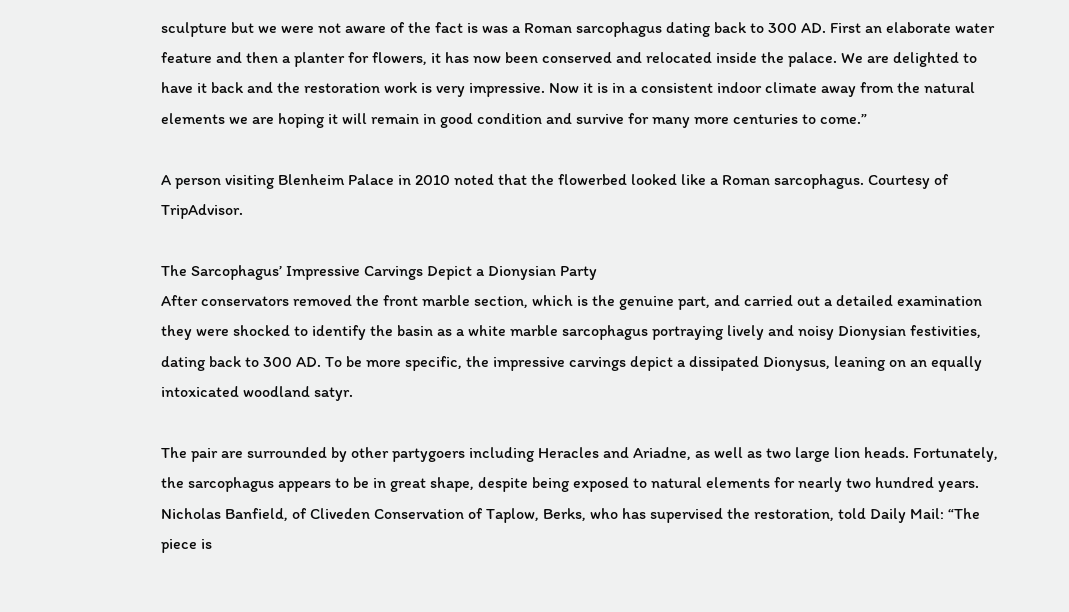sculpture but we were not aware of the fact is was a Roman sarcophagus dating back to 300 AD. First an elaborate water feature and then a planter for flowers, it has now been conserved and relocated inside the palace. We are delighted to have it back and the restoration work is very impressive. Now it is in a consistent indoor climate away from the natural elements we are hoping it will remain in good condition and survive for many more centuries to come.”

A person visiting Blenheim Palace in 2010 noted that the flowerbed looked like a Roman sarcophagus. Courtesy of TripAdvisor.

The Sarcophagus’ Impressive Carvings Depict a Dionysian Party
After conservators removed the front marble section, which is the genuine part, and carried out a detailed examination they were shocked to identify the basin as a white marble sarcophagus portraying lively and noisy Dionysian festivities, dating back to 300 AD. To be more specific, the impressive carvings depict a dissipated Dionysus, leaning on an equally intoxicated woodland satyr.

The pair are surrounded by other partygoers including Heracles and Ariadne, as well as two large lion heads. Fortunately, the sarcophagus appears to be in great shape, despite being exposed to natural elements for nearly two hundred years. Nicholas Banfield, of Cliveden Conservation of Taplow, Berks, who has supervised the restoration, told Daily Mail: “The piece is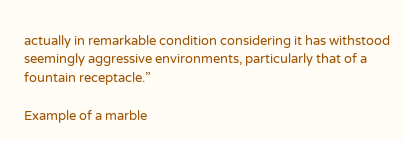actually in remarkable condition considering it has withstood seemingly aggressive environments, particularly that of a fountain receptacle.”

Example of a marble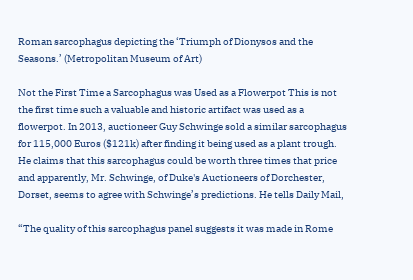Roman sarcophagus depicting the ‘Triumph of Dionysos and the Seasons.’ (Metropolitan Museum of Art)

Not the First Time a Sarcophagus was Used as a Flowerpot This is not the first time such a valuable and historic artifact was used as a flowerpot. In 2013, auctioneer Guy Schwinge sold a similar sarcophagus for 115,000 Euros ($121k) after finding it being used as a plant trough. He claims that this sarcophagus could be worth three times that price and apparently, Mr. Schwinge, of Duke's Auctioneers of Dorchester, Dorset, seems to agree with Schwinge’s predictions. He tells Daily Mail,

“The quality of this sarcophagus panel suggests it was made in Rome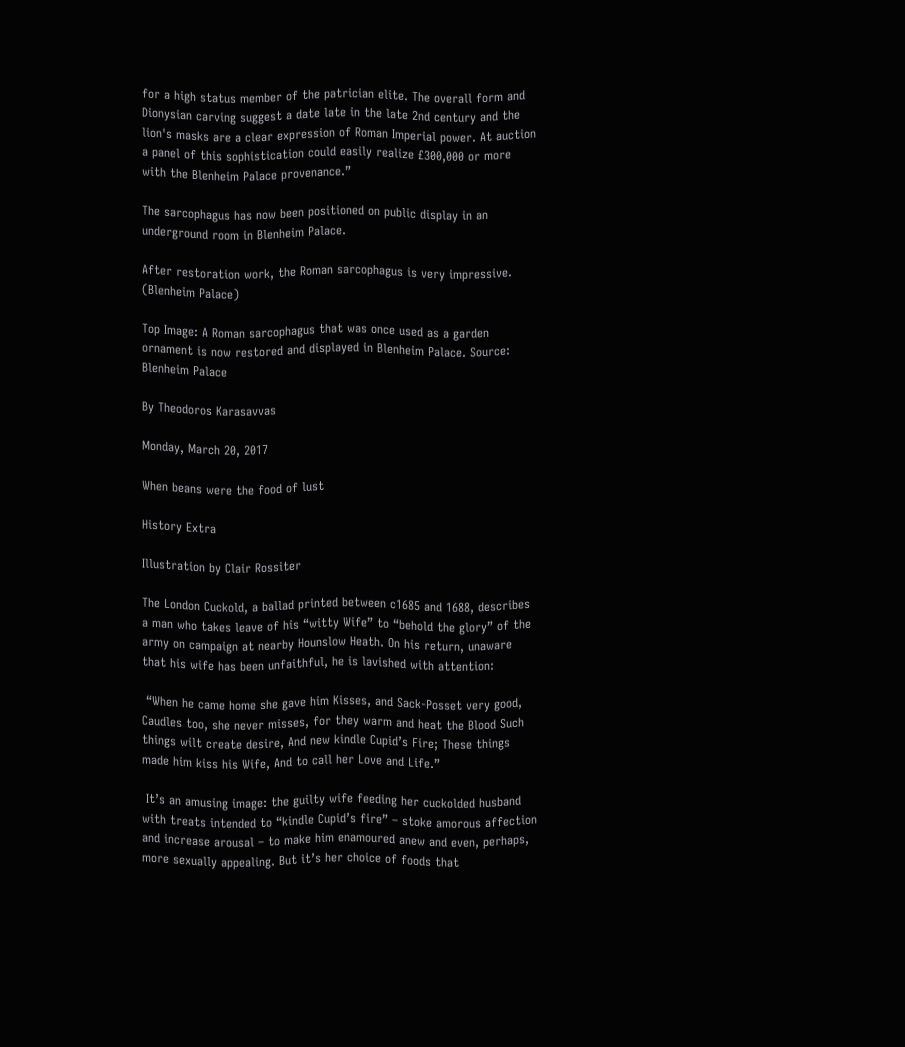for a high status member of the patrician elite. The overall form and Dionysian carving suggest a date late in the late 2nd century and the lion's masks are a clear expression of Roman Imperial power. At auction a panel of this sophistication could easily realize £300,000 or more with the Blenheim Palace provenance.”

The sarcophagus has now been positioned on public display in an underground room in Blenheim Palace.

After restoration work, the Roman sarcophagus is very impressive. (Blenheim Palace)

Top Image: A Roman sarcophagus that was once used as a garden ornament is now restored and displayed in Blenheim Palace. Source: Blenheim Palace

By Theodoros Karasavvas

Monday, March 20, 2017

When beans were the food of lust

History Extra

Illustration by Clair Rossiter

The London Cuckold, a ballad printed between c1685 and 1688, describes a man who takes leave of his “witty Wife” to “behold the glory” of the army on campaign at nearby Hounslow Heath. On his return, unaware that his wife has been unfaithful, he is lavished with attention:

 “When he came home she gave him Kisses, and Sack-Posset very good, Caudles too, she never misses, for they warm and heat the Blood Such things wilt create desire, And new kindle Cupid’s Fire; These things made him kiss his Wife, And to call her Love and Life.”

 It’s an amusing image: the guilty wife feeding her cuckolded husband with treats intended to “kindle Cupid’s fire” – stoke amorous affection and increase arousal – to make him enamoured anew and even, perhaps, more sexually appealing. But it’s her choice of foods that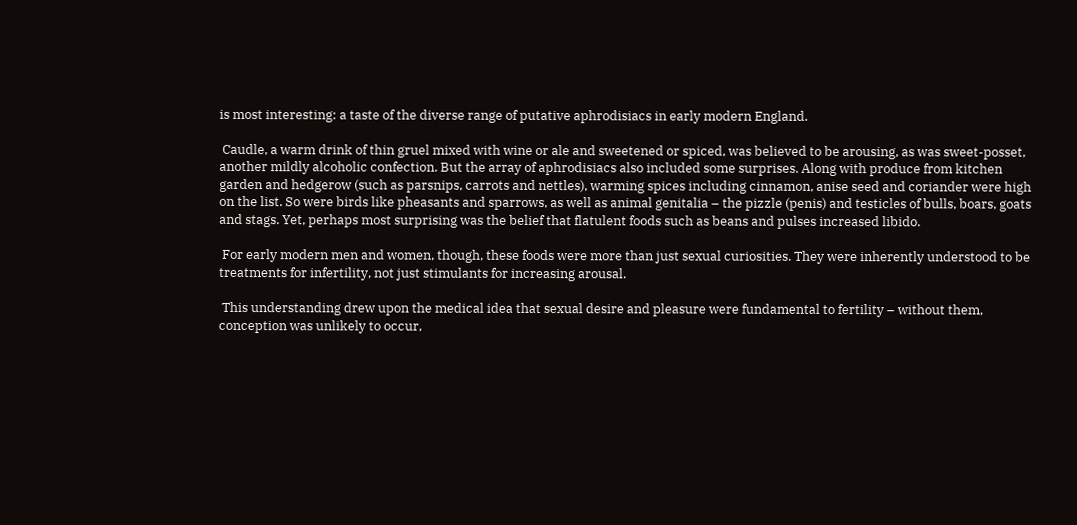is most interesting: a taste of the diverse range of putative aphrodisiacs in early modern England.

 Caudle, a warm drink of thin gruel mixed with wine or ale and sweetened or spiced, was believed to be arousing, as was sweet-posset, another mildly alcoholic confection. But the array of aphrodisiacs also included some surprises. Along with produce from kitchen garden and hedgerow (such as parsnips, carrots and nettles), warming spices including cinnamon, anise seed and coriander were high on the list. So were birds like pheasants and sparrows, as well as animal genitalia – the pizzle (penis) and testicles of bulls, boars, goats and stags. Yet, perhaps most surprising was the belief that flatulent foods such as beans and pulses increased libido.

 For early modern men and women, though, these foods were more than just sexual curiosities. They were inherently understood to be treatments for infertility, not just stimulants for increasing arousal.

 This understanding drew upon the medical idea that sexual desire and pleasure were fundamental to fertility – without them, conception was unlikely to occur,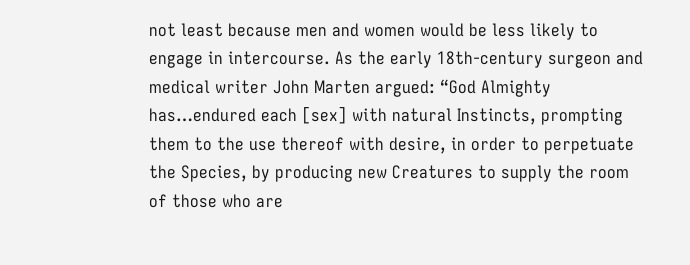not least because men and women would be less likely to engage in intercourse. As the early 18th-century surgeon and medical writer John Marten argued: “God Almighty has…endured each [sex] with natural Instincts, prompting them to the use thereof with desire, in order to perpetuate the Species, by producing new Creatures to supply the room of those who are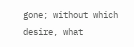gone; without which desire, what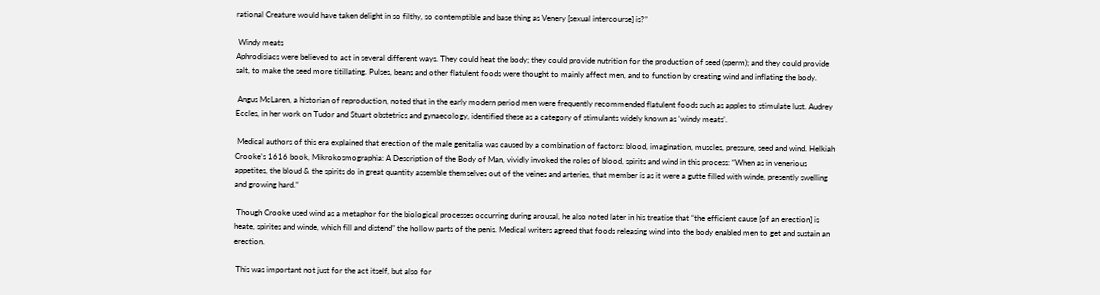rational Creature would have taken delight in so filthy, so contemptible and base thing as Venery [sexual intercourse] is?”

 Windy meats
Aphrodisiacs were believed to act in several different ways. They could heat the body; they could provide nutrition for the production of seed (sperm); and they could provide salt, to make the seed more titillating. Pulses, beans and other flatulent foods were thought to mainly affect men, and to function by creating wind and inflating the body.

 Angus McLaren, a historian of reproduction, noted that in the early modern period men were frequently recommended flatulent foods such as apples to stimulate lust. Audrey Eccles, in her work on Tudor and Stuart obstetrics and gynaecology, identified these as a category of stimulants widely known as ‘windy meats’.

 Medical authors of this era explained that erection of the male genitalia was caused by a combination of factors: blood, imagination, muscles, pressure, seed and wind. Helkiah Crooke’s 1616 book, Mikrokosmographia: A Description of the Body of Man, vividly invoked the roles of blood, spirits and wind in this process: “When as in venerious appetites, the bloud & the spirits do in great quantity assemble themselves out of the veines and arteries, that member is as it were a gutte filled with winde, presently swelling and growing hard.”

 Though Crooke used wind as a metaphor for the biological processes occurring during arousal, he also noted later in his treatise that “the efficient cause [of an erection] is heate, spirites and winde, which fill and distend” the hollow parts of the penis. Medical writers agreed that foods releasing wind into the body enabled men to get and sustain an erection.

 This was important not just for the act itself, but also for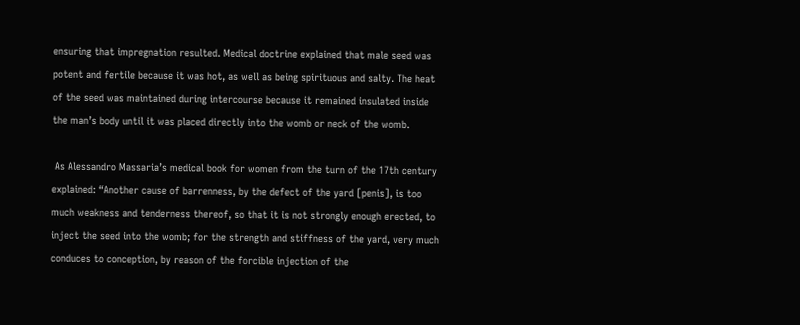ensuring that impregnation resulted. Medical doctrine explained that male seed was potent and fertile because it was hot, as well as being spirituous and salty. The heat of the seed was maintained during intercourse because it remained insulated inside the man’s body until it was placed directly into the womb or neck of the womb.

 As Alessandro Massaria’s medical book for women from the turn of the 17th century explained: “Another cause of barrenness, by the defect of the yard [penis], is too much weakness and tenderness thereof, so that it is not strongly enough erected, to inject the seed into the womb; for the strength and stiffness of the yard, very much conduces to conception, by reason of the forcible injection of the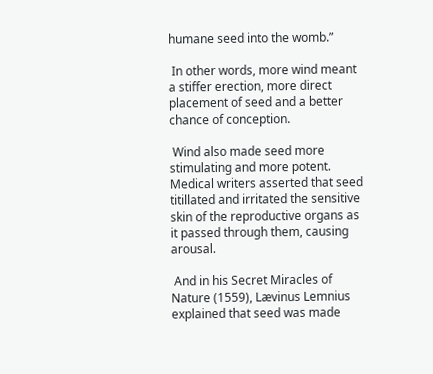humane seed into the womb.”

 In other words, more wind meant a stiffer erection, more direct placement of seed and a better chance of conception.

 Wind also made seed more stimulating and more potent. Medical writers asserted that seed titillated and irritated the sensitive skin of the reproductive organs as it passed through them, causing arousal.

 And in his Secret Miracles of Nature (1559), Lævinus Lemnius explained that seed was made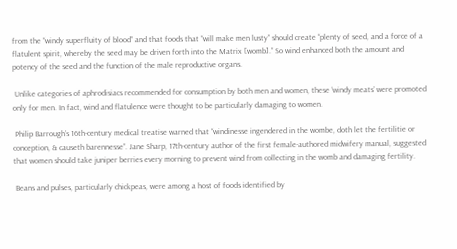from the “windy superfluity of blood” and that foods that “will make men lusty” should create “plenty of seed, and a force of a flatulent spirit, whereby the seed may be driven forth into the Matrix [womb].” So wind enhanced both the amount and potency of the seed and the function of the male reproductive organs.

 Unlike categories of aphrodisiacs recommended for consumption by both men and women, these ‘windy meats’ were promoted only for men. In fact, wind and flatulence were thought to be particularly damaging to women.

 Philip Barrough’s 16th-century medical treatise warned that “windinesse ingendered in the wombe, doth let the fertilitie or conception, & causeth barennesse”. Jane Sharp, 17th-century author of the first female-authored midwifery manual, suggested that women should take juniper berries every morning to prevent wind from collecting in the womb and damaging fertility.

 Beans and pulses, particularly chickpeas, were among a host of foods identified by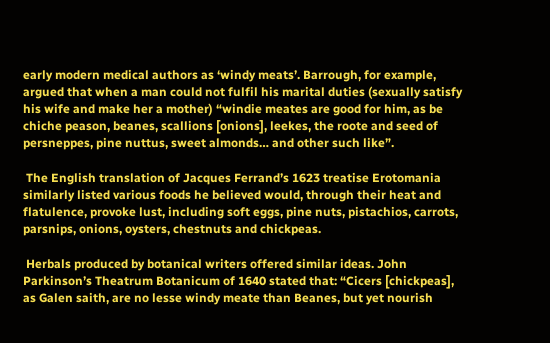early modern medical authors as ‘windy meats’. Barrough, for example, argued that when a man could not fulfil his marital duties (sexually satisfy his wife and make her a mother) “windie meates are good for him, as be chiche peason, beanes, scallions [onions], leekes, the roote and seed of persneppes, pine nuttus, sweet almonds… and other such like”.

 The English translation of Jacques Ferrand’s 1623 treatise Erotomania similarly listed various foods he believed would, through their heat and flatulence, provoke lust, including soft eggs, pine nuts, pistachios, carrots, parsnips, onions, oysters, chestnuts and chickpeas.

 Herbals produced by botanical writers offered similar ideas. John Parkinson’s Theatrum Botanicum of 1640 stated that: “Cicers [chickpeas], as Galen saith, are no lesse windy meate than Beanes, but yet nourish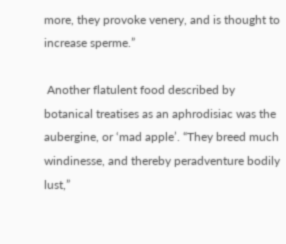more, they provoke venery, and is thought to increase sperme.”

 Another flatulent food described by botanical treatises as an aphrodisiac was the aubergine, or ‘mad apple’. “They breed much windinesse, and thereby peradventure bodily lust,”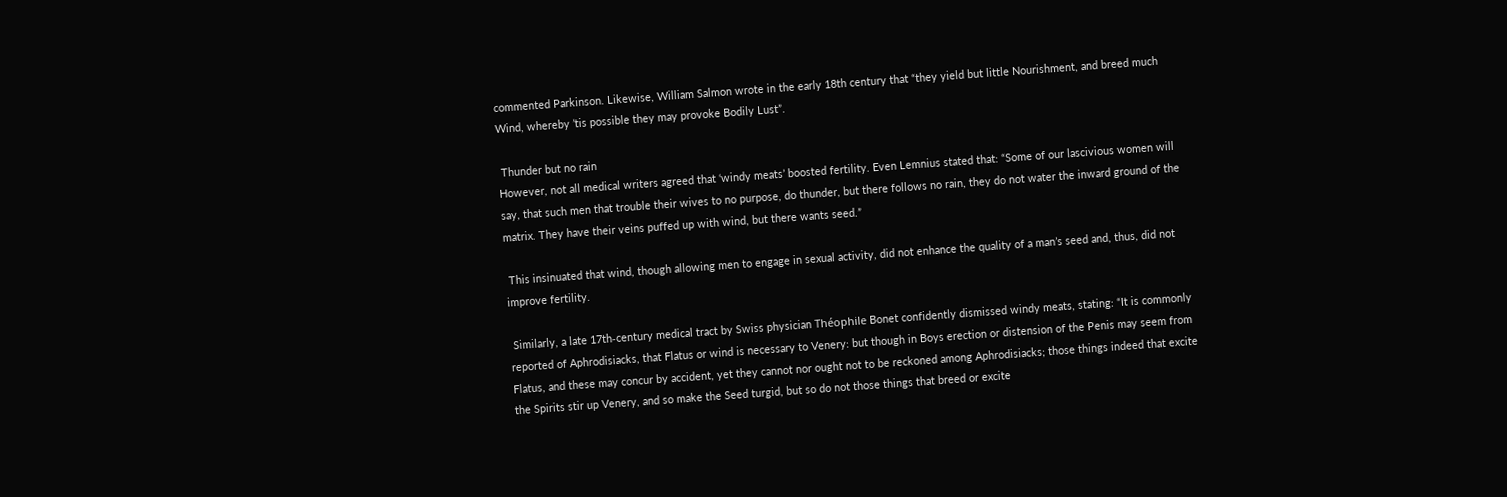commented Parkinson. Likewise, William Salmon wrote in the early 18th century that “they yield but little Nourishment, and breed much Wind, whereby ’tis possible they may provoke Bodily Lust”.

 Thunder but no rain
However, not all medical writers agreed that ‘windy meats’ boosted fertility. Even Lemnius stated that: “Some of our lascivious women will say, that such men that trouble their wives to no purpose, do thunder, but there follows no rain, they do not water the inward ground of the matrix. They have their veins puffed up with wind, but there wants seed.”

 This insinuated that wind, though allowing men to engage in sexual activity, did not enhance the quality of a man’s seed and, thus, did not improve fertility.

 Similarly, a late 17th‑century medical tract by Swiss physician Théophile Bonet confidently dismissed windy meats, stating: “It is commonly reported of Aphrodisiacks, that Flatus or wind is necessary to Venery: but though in Boys erection or distension of the Penis may seem from Flatus, and these may concur by accident, yet they cannot nor ought not to be reckoned among Aphrodisiacks; those things indeed that excite the Spirits stir up Venery, and so make the Seed turgid, but so do not those things that breed or excite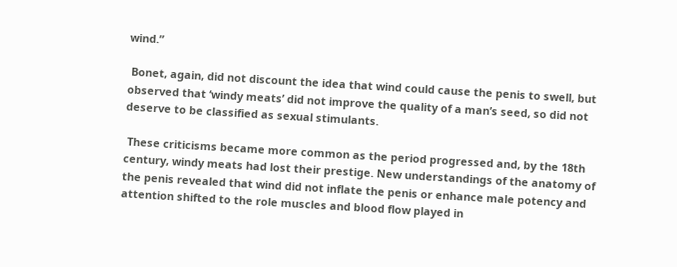wind.”

 Bonet, again, did not discount the idea that wind could cause the penis to swell, but observed that ‘windy meats’ did not improve the quality of a man’s seed, so did not deserve to be classified as sexual stimulants.

 These criticisms became more common as the period progressed and, by the 18th century, windy meats had lost their prestige. New understandings of the anatomy of the penis revealed that wind did not inflate the penis or enhance male potency and attention shifted to the role muscles and blood flow played in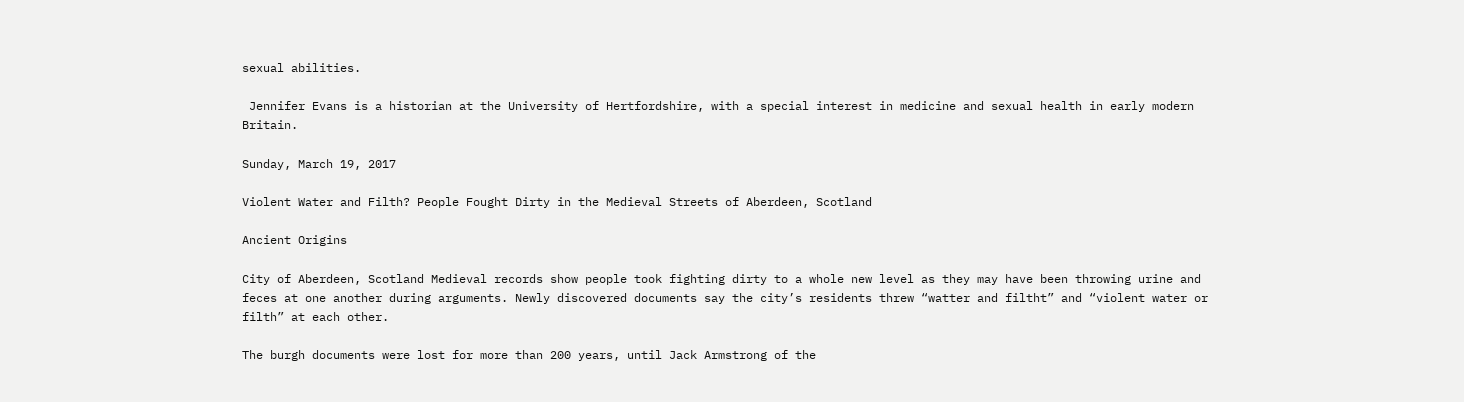sexual abilities.

 Jennifer Evans is a historian at the University of Hertfordshire, with a special interest in medicine and sexual health in early modern Britain.

Sunday, March 19, 2017

Violent Water and Filth? People Fought Dirty in the Medieval Streets of Aberdeen, Scotland

Ancient Origins

City of Aberdeen, Scotland Medieval records show people took fighting dirty to a whole new level as they may have been throwing urine and feces at one another during arguments. Newly discovered documents say the city’s residents threw “watter and filtht” and “violent water or filth” at each other.

The burgh documents were lost for more than 200 years, until Jack Armstrong of the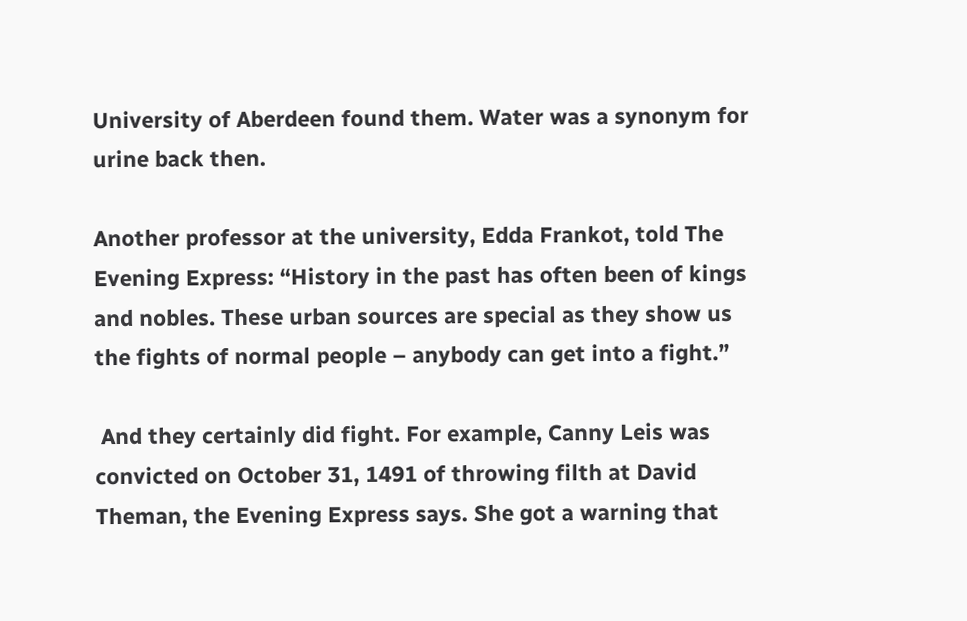University of Aberdeen found them. Water was a synonym for urine back then.

Another professor at the university, Edda Frankot, told The Evening Express: “History in the past has often been of kings and nobles. These urban sources are special as they show us the fights of normal people – anybody can get into a fight.”

 And they certainly did fight. For example, Canny Leis was convicted on October 31, 1491 of throwing filth at David Theman, the Evening Express says. She got a warning that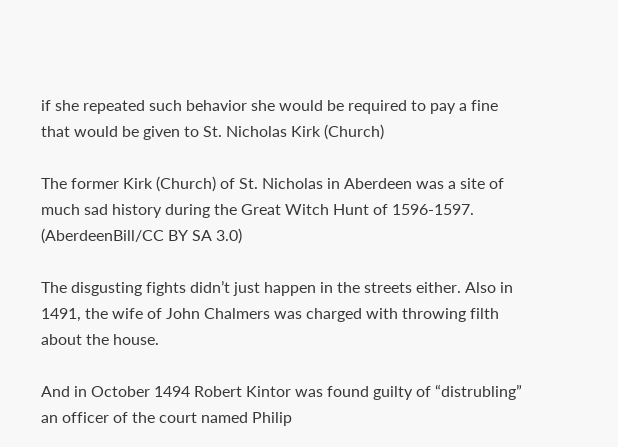if she repeated such behavior she would be required to pay a fine that would be given to St. Nicholas Kirk (Church)

The former Kirk (Church) of St. Nicholas in Aberdeen was a site of much sad history during the Great Witch Hunt of 1596-1597. (AberdeenBill/CC BY SA 3.0)

The disgusting fights didn’t just happen in the streets either. Also in 1491, the wife of John Chalmers was charged with throwing filth about the house.

And in October 1494 Robert Kintor was found guilty of “distrubling” an officer of the court named Philip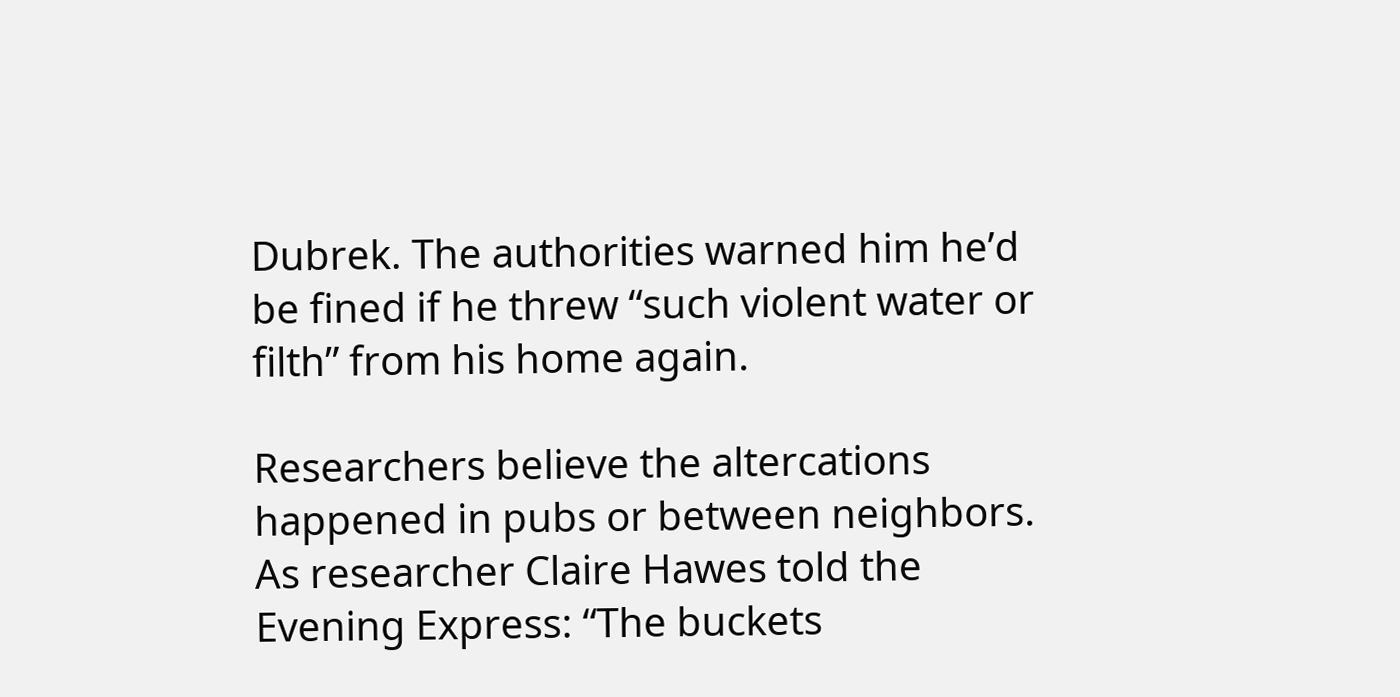Dubrek. The authorities warned him he’d be fined if he threw “such violent water or filth” from his home again.

Researchers believe the altercations happened in pubs or between neighbors. As researcher Claire Hawes told the Evening Express: “The buckets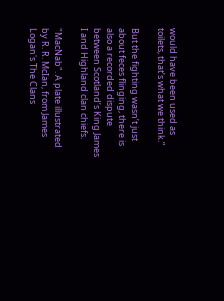would have been used as toilets, that’s what we think.”

But the fighting wasn’t just about feces flinging, there is also a recorded dispute between Scotland’s King James I and Highland clan chiefs.

"MacNab". A plate illustrated by R. R. McIan, from James Logan's The Clans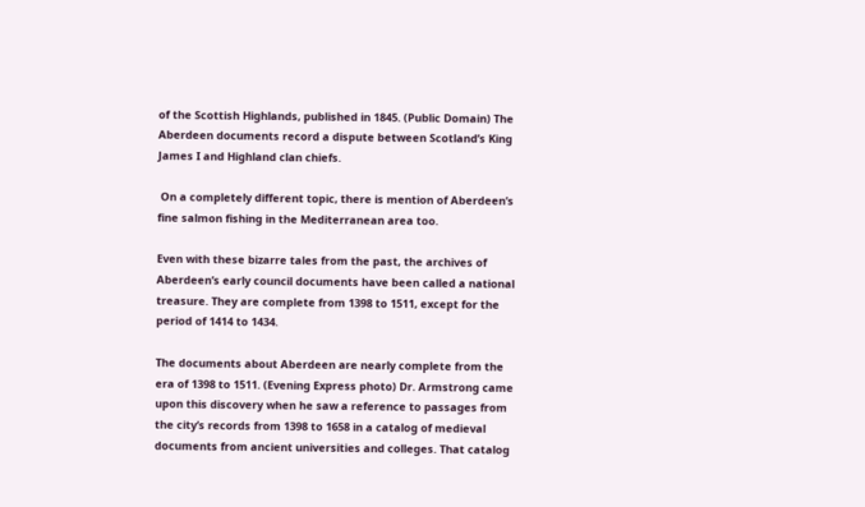of the Scottish Highlands, published in 1845. (Public Domain) The Aberdeen documents record a dispute between Scotland’s King James I and Highland clan chiefs.

 On a completely different topic, there is mention of Aberdeen’s fine salmon fishing in the Mediterranean area too.

Even with these bizarre tales from the past, the archives of Aberdeen’s early council documents have been called a national treasure. They are complete from 1398 to 1511, except for the period of 1414 to 1434.

The documents about Aberdeen are nearly complete from the era of 1398 to 1511. (Evening Express photo) Dr. Armstrong came upon this discovery when he saw a reference to passages from the city’s records from 1398 to 1658 in a catalog of medieval documents from ancient universities and colleges. That catalog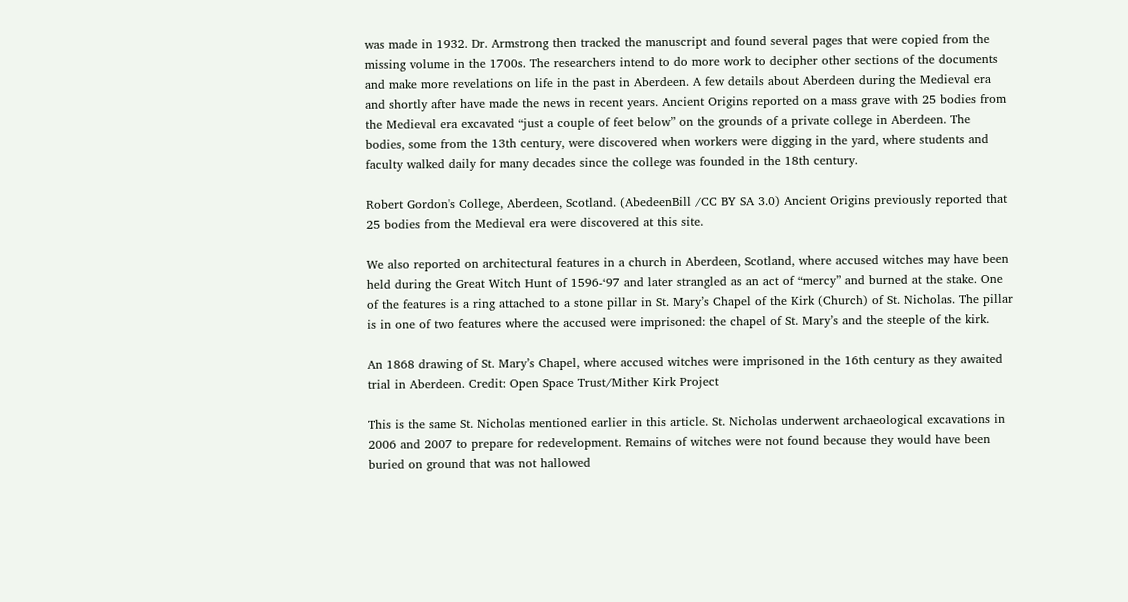was made in 1932. Dr. Armstrong then tracked the manuscript and found several pages that were copied from the missing volume in the 1700s. The researchers intend to do more work to decipher other sections of the documents and make more revelations on life in the past in Aberdeen. A few details about Aberdeen during the Medieval era and shortly after have made the news in recent years. Ancient Origins reported on a mass grave with 25 bodies from the Medieval era excavated “just a couple of feet below” on the grounds of a private college in Aberdeen. The bodies, some from the 13th century, were discovered when workers were digging in the yard, where students and faculty walked daily for many decades since the college was founded in the 18th century.

Robert Gordon's College, Aberdeen, Scotland. (AbedeenBill /CC BY SA 3.0) Ancient Origins previously reported that 25 bodies from the Medieval era were discovered at this site.

We also reported on architectural features in a church in Aberdeen, Scotland, where accused witches may have been held during the Great Witch Hunt of 1596-‘97 and later strangled as an act of “mercy” and burned at the stake. One of the features is a ring attached to a stone pillar in St. Mary’s Chapel of the Kirk (Church) of St. Nicholas. The pillar is in one of two features where the accused were imprisoned: the chapel of St. Mary’s and the steeple of the kirk.

An 1868 drawing of St. Mary’s Chapel, where accused witches were imprisoned in the 16th century as they awaited trial in Aberdeen. Credit: Open Space Trust/Mither Kirk Project

This is the same St. Nicholas mentioned earlier in this article. St. Nicholas underwent archaeological excavations in 2006 and 2007 to prepare for redevelopment. Remains of witches were not found because they would have been buried on ground that was not hallowed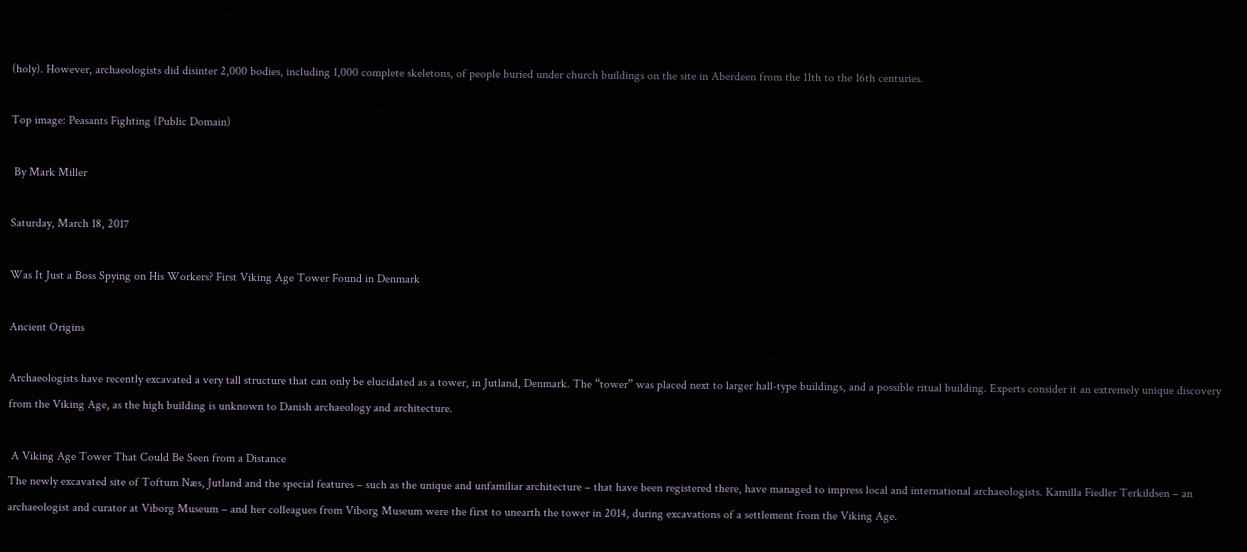(holy). However, archaeologists did disinter 2,000 bodies, including 1,000 complete skeletons, of people buried under church buildings on the site in Aberdeen from the 11th to the 16th centuries.

Top image: Peasants Fighting (Public Domain)

 By Mark Miller

Saturday, March 18, 2017

Was It Just a Boss Spying on His Workers? First Viking Age Tower Found in Denmark

Ancient Origins

Archaeologists have recently excavated a very tall structure that can only be elucidated as a tower, in Jutland, Denmark. The “tower” was placed next to larger hall-type buildings, and a possible ritual building. Experts consider it an extremely unique discovery from the Viking Age, as the high building is unknown to Danish archaeology and architecture.

 A Viking Age Tower That Could Be Seen from a Distance
The newly excavated site of Toftum Næs, Jutland and the special features – such as the unique and unfamiliar architecture – that have been registered there, have managed to impress local and international archaeologists. Kamilla Fiedler Terkildsen – an archaeologist and curator at Viborg Museum – and her colleagues from Viborg Museum were the first to unearth the tower in 2014, during excavations of a settlement from the Viking Age.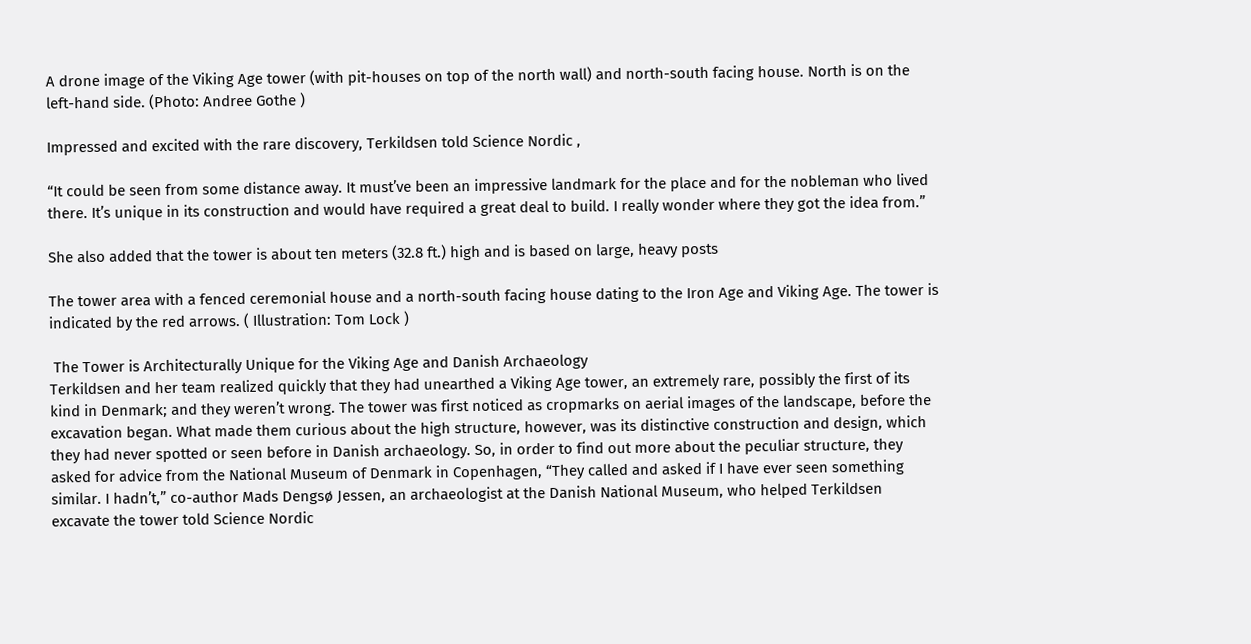A drone image of the Viking Age tower (with pit-houses on top of the north wall) and north-south facing house. North is on the left-hand side. (Photo: Andree Gothe )

Impressed and excited with the rare discovery, Terkildsen told Science Nordic ,

“It could be seen from some distance away. It must’ve been an impressive landmark for the place and for the nobleman who lived there. It’s unique in its construction and would have required a great deal to build. I really wonder where they got the idea from.”

She also added that the tower is about ten meters (32.8 ft.) high and is based on large, heavy posts

The tower area with a fenced ceremonial house and a north-south facing house dating to the Iron Age and Viking Age. The tower is indicated by the red arrows. ( Illustration: Tom Lock )

 The Tower is Architecturally Unique for the Viking Age and Danish Archaeology
Terkildsen and her team realized quickly that they had unearthed a Viking Age tower, an extremely rare, possibly the first of its kind in Denmark; and they weren’t wrong. The tower was first noticed as cropmarks on aerial images of the landscape, before the excavation began. What made them curious about the high structure, however, was its distinctive construction and design, which they had never spotted or seen before in Danish archaeology. So, in order to find out more about the peculiar structure, they asked for advice from the National Museum of Denmark in Copenhagen, “They called and asked if I have ever seen something similar. I hadn’t,” co-author Mads Dengsø Jessen, an archaeologist at the Danish National Museum, who helped Terkildsen excavate the tower told Science Nordic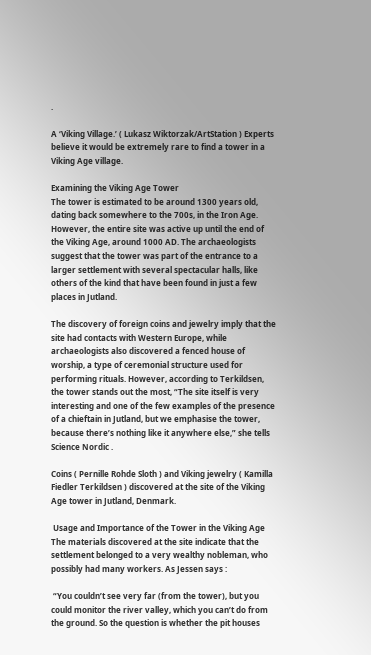.

A ‘Viking Village.’ ( Lukasz Wiktorzak/ArtStation ) Experts believe it would be extremely rare to find a tower in a Viking Age village.

Examining the Viking Age Tower
The tower is estimated to be around 1300 years old, dating back somewhere to the 700s, in the Iron Age. However, the entire site was active up until the end of the Viking Age, around 1000 AD. The archaeologists suggest that the tower was part of the entrance to a larger settlement with several spectacular halls, like others of the kind that have been found in just a few places in Jutland.

The discovery of foreign coins and jewelry imply that the site had contacts with Western Europe, while archaeologists also discovered a fenced house of worship, a type of ceremonial structure used for performing rituals. However, according to Terkildsen, the tower stands out the most, “The site itself is very interesting and one of the few examples of the presence of a chieftain in Jutland, but we emphasise the tower, because there’s nothing like it anywhere else,” she tells Science Nordic .

Coins ( Pernille Rohde Sloth ) and Viking jewelry ( Kamilla Fiedler Terkildsen ) discovered at the site of the Viking Age tower in Jutland, Denmark.

 Usage and Importance of the Tower in the Viking Age The materials discovered at the site indicate that the settlement belonged to a very wealthy nobleman, who possibly had many workers. As Jessen says :

 “You couldn’t see very far (from the tower), but you could monitor the river valley, which you can’t do from the ground. So the question is whether the pit houses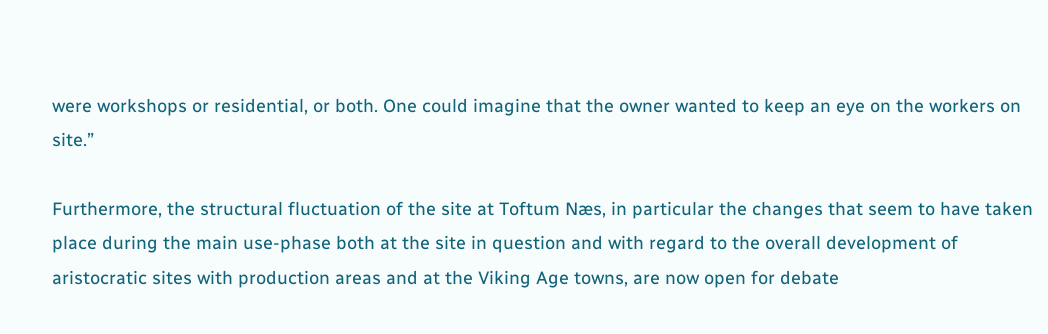were workshops or residential, or both. One could imagine that the owner wanted to keep an eye on the workers on site.”

Furthermore, the structural fluctuation of the site at Toftum Næs, in particular the changes that seem to have taken place during the main use-phase both at the site in question and with regard to the overall development of aristocratic sites with production areas and at the Viking Age towns, are now open for debate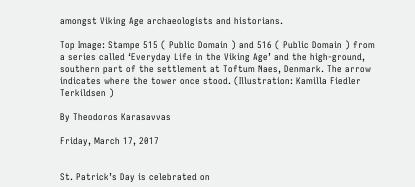amongst Viking Age archaeologists and historians.

Top Image: Stampe 515 ( Public Domain ) and 516 ( Public Domain ) from a series called ‘Everyday Life in the Viking Age’ and the high-ground, southern part of the settlement at Toftum Naes, Denmark. The arrow indicates where the tower once stood. (Illustration: Kamilla Fiedler Terkildsen )

By Theodoros Karasavvas

Friday, March 17, 2017


St. Patrick’s Day is celebrated on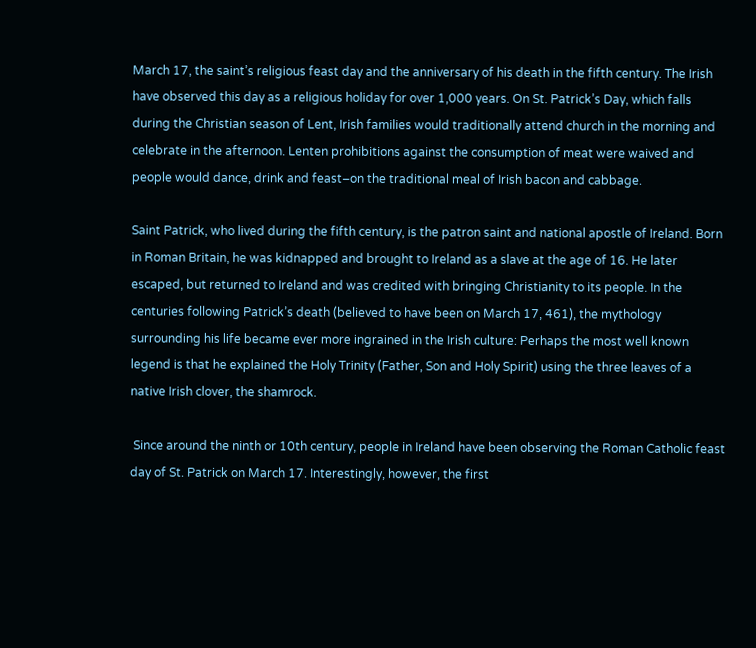March 17, the saint’s religious feast day and the anniversary of his death in the fifth century. The Irish have observed this day as a religious holiday for over 1,000 years. On St. Patrick’s Day, which falls during the Christian season of Lent, Irish families would traditionally attend church in the morning and celebrate in the afternoon. Lenten prohibitions against the consumption of meat were waived and people would dance, drink and feast–on the traditional meal of Irish bacon and cabbage.

Saint Patrick, who lived during the fifth century, is the patron saint and national apostle of Ireland. Born in Roman Britain, he was kidnapped and brought to Ireland as a slave at the age of 16. He later escaped, but returned to Ireland and was credited with bringing Christianity to its people. In the centuries following Patrick’s death (believed to have been on March 17, 461), the mythology surrounding his life became ever more ingrained in the Irish culture: Perhaps the most well known legend is that he explained the Holy Trinity (Father, Son and Holy Spirit) using the three leaves of a native Irish clover, the shamrock.

 Since around the ninth or 10th century, people in Ireland have been observing the Roman Catholic feast day of St. Patrick on March 17. Interestingly, however, the first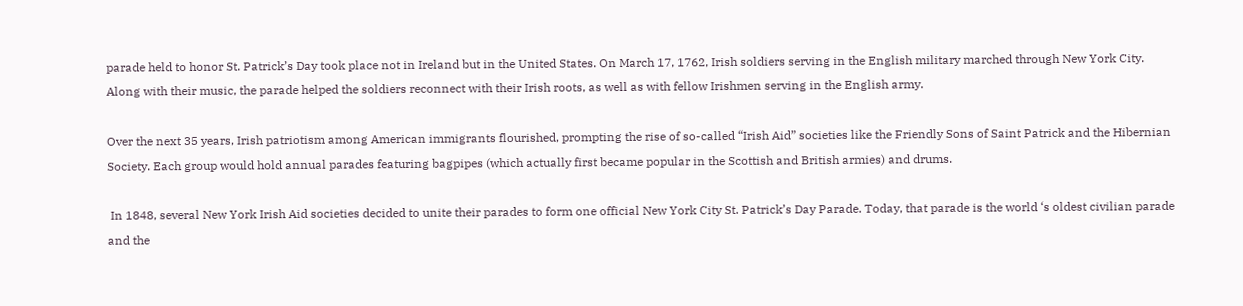parade held to honor St. Patrick’s Day took place not in Ireland but in the United States. On March 17, 1762, Irish soldiers serving in the English military marched through New York City. Along with their music, the parade helped the soldiers reconnect with their Irish roots, as well as with fellow Irishmen serving in the English army.

Over the next 35 years, Irish patriotism among American immigrants flourished, prompting the rise of so-called “Irish Aid” societies like the Friendly Sons of Saint Patrick and the Hibernian Society. Each group would hold annual parades featuring bagpipes (which actually first became popular in the Scottish and British armies) and drums.

 In 1848, several New York Irish Aid societies decided to unite their parades to form one official New York City St. Patrick’s Day Parade. Today, that parade is the world ‘s oldest civilian parade and the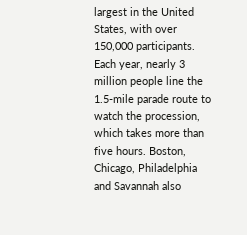largest in the United States, with over 150,000 participants. Each year, nearly 3 million people line the 1.5-mile parade route to watch the procession, which takes more than five hours. Boston, Chicago, Philadelphia and Savannah also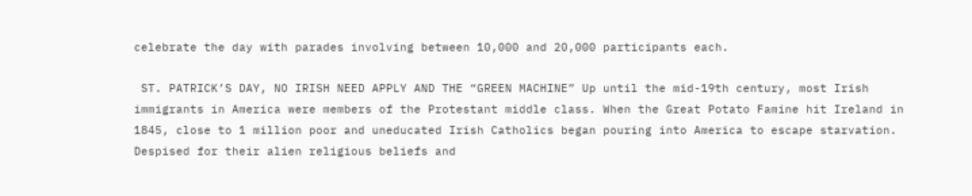celebrate the day with parades involving between 10,000 and 20,000 participants each.

 ST. PATRICK’S DAY, NO IRISH NEED APPLY AND THE “GREEN MACHINE” Up until the mid-19th century, most Irish immigrants in America were members of the Protestant middle class. When the Great Potato Famine hit Ireland in 1845, close to 1 million poor and uneducated Irish Catholics began pouring into America to escape starvation. Despised for their alien religious beliefs and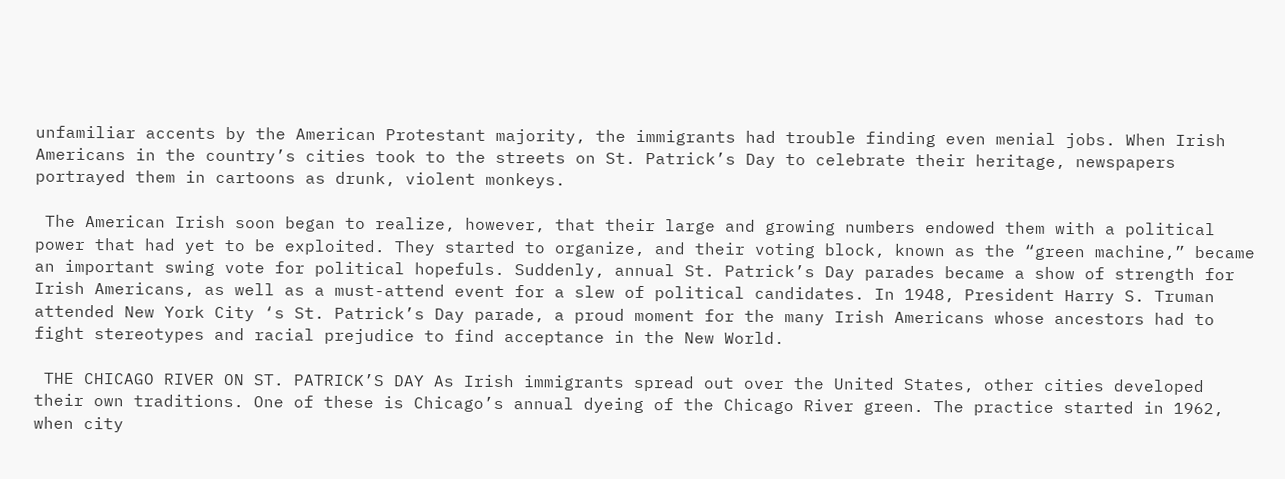unfamiliar accents by the American Protestant majority, the immigrants had trouble finding even menial jobs. When Irish Americans in the country’s cities took to the streets on St. Patrick’s Day to celebrate their heritage, newspapers portrayed them in cartoons as drunk, violent monkeys.

 The American Irish soon began to realize, however, that their large and growing numbers endowed them with a political power that had yet to be exploited. They started to organize, and their voting block, known as the “green machine,” became an important swing vote for political hopefuls. Suddenly, annual St. Patrick’s Day parades became a show of strength for Irish Americans, as well as a must-attend event for a slew of political candidates. In 1948, President Harry S. Truman attended New York City ‘s St. Patrick’s Day parade, a proud moment for the many Irish Americans whose ancestors had to fight stereotypes and racial prejudice to find acceptance in the New World.

 THE CHICAGO RIVER ON ST. PATRICK’S DAY As Irish immigrants spread out over the United States, other cities developed their own traditions. One of these is Chicago’s annual dyeing of the Chicago River green. The practice started in 1962, when city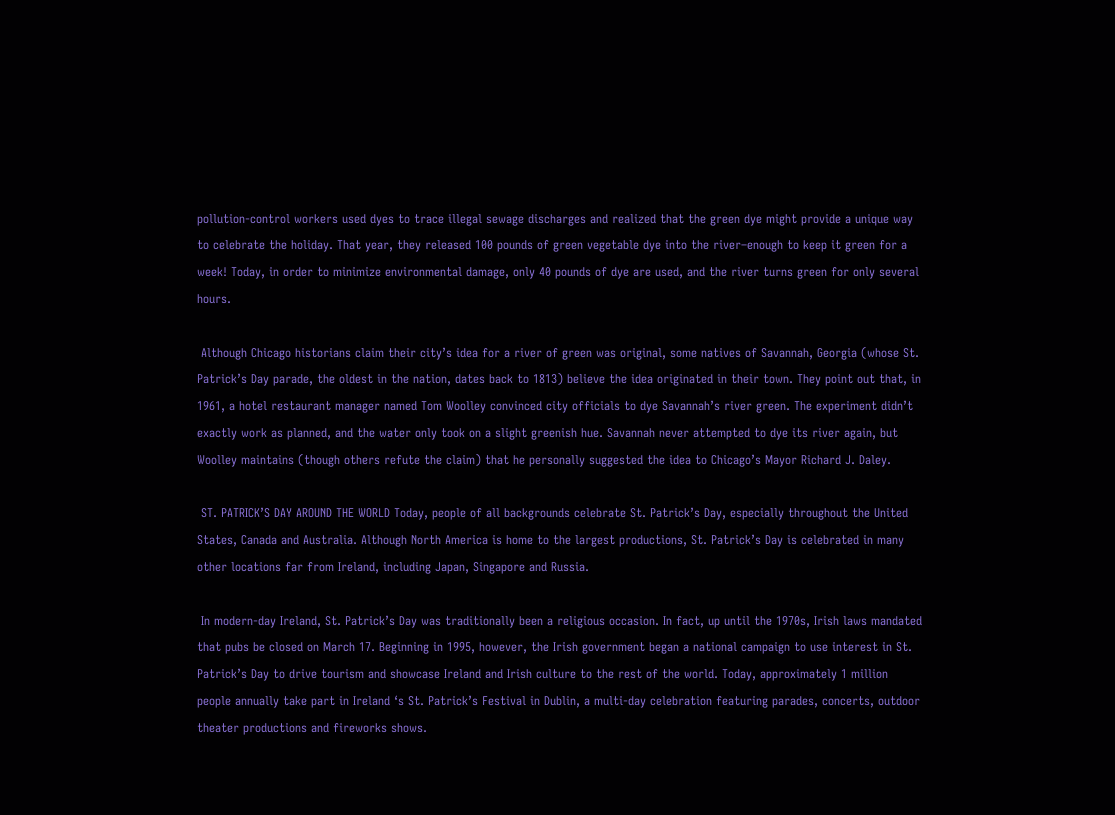pollution-control workers used dyes to trace illegal sewage discharges and realized that the green dye might provide a unique way to celebrate the holiday. That year, they released 100 pounds of green vegetable dye into the river–enough to keep it green for a week! Today, in order to minimize environmental damage, only 40 pounds of dye are used, and the river turns green for only several hours.

 Although Chicago historians claim their city’s idea for a river of green was original, some natives of Savannah, Georgia (whose St. Patrick’s Day parade, the oldest in the nation, dates back to 1813) believe the idea originated in their town. They point out that, in 1961, a hotel restaurant manager named Tom Woolley convinced city officials to dye Savannah’s river green. The experiment didn’t exactly work as planned, and the water only took on a slight greenish hue. Savannah never attempted to dye its river again, but Woolley maintains (though others refute the claim) that he personally suggested the idea to Chicago’s Mayor Richard J. Daley.

 ST. PATRICK’S DAY AROUND THE WORLD Today, people of all backgrounds celebrate St. Patrick’s Day, especially throughout the United States, Canada and Australia. Although North America is home to the largest productions, St. Patrick’s Day is celebrated in many other locations far from Ireland, including Japan, Singapore and Russia.

 In modern-day Ireland, St. Patrick’s Day was traditionally been a religious occasion. In fact, up until the 1970s, Irish laws mandated that pubs be closed on March 17. Beginning in 1995, however, the Irish government began a national campaign to use interest in St. Patrick’s Day to drive tourism and showcase Ireland and Irish culture to the rest of the world. Today, approximately 1 million people annually take part in Ireland ‘s St. Patrick’s Festival in Dublin, a multi-day celebration featuring parades, concerts, outdoor theater productions and fireworks shows.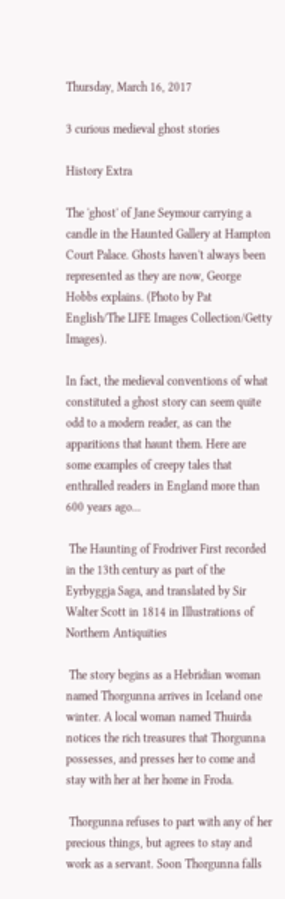Thursday, March 16, 2017

3 curious medieval ghost stories

History Extra

The 'ghost' of Jane Seymour carrying a candle in the Haunted Gallery at Hampton Court Palace. Ghosts haven't always been represented as they are now, George Hobbs explains. (Photo by Pat English/The LIFE Images Collection/Getty Images).

In fact, the medieval conventions of what constituted a ghost story can seem quite odd to a modern reader, as can the apparitions that haunt them. Here are some examples of creepy tales that enthralled readers in England more than 600 years ago...

 The Haunting of Frodriver First recorded in the 13th century as part of the Eyrbyggja Saga, and translated by Sir Walter Scott in 1814 in Illustrations of Northern Antiquities

 The story begins as a Hebridian woman named Thorgunna arrives in Iceland one winter. A local woman named Thuirda notices the rich treasures that Thorgunna possesses, and presses her to come and stay with her at her home in Froda.

 Thorgunna refuses to part with any of her precious things, but agrees to stay and work as a servant. Soon Thorgunna falls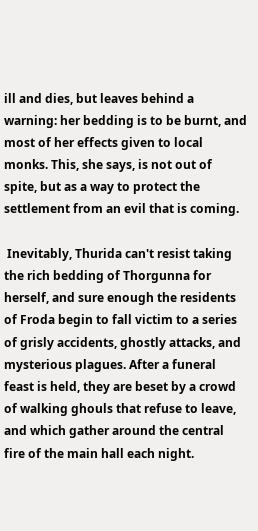ill and dies, but leaves behind a warning: her bedding is to be burnt, and most of her effects given to local monks. This, she says, is not out of spite, but as a way to protect the settlement from an evil that is coming.

 Inevitably, Thurida can't resist taking the rich bedding of Thorgunna for herself, and sure enough the residents of Froda begin to fall victim to a series of grisly accidents, ghostly attacks, and mysterious plagues. After a funeral feast is held, they are beset by a crowd of walking ghouls that refuse to leave, and which gather around the central fire of the main hall each night.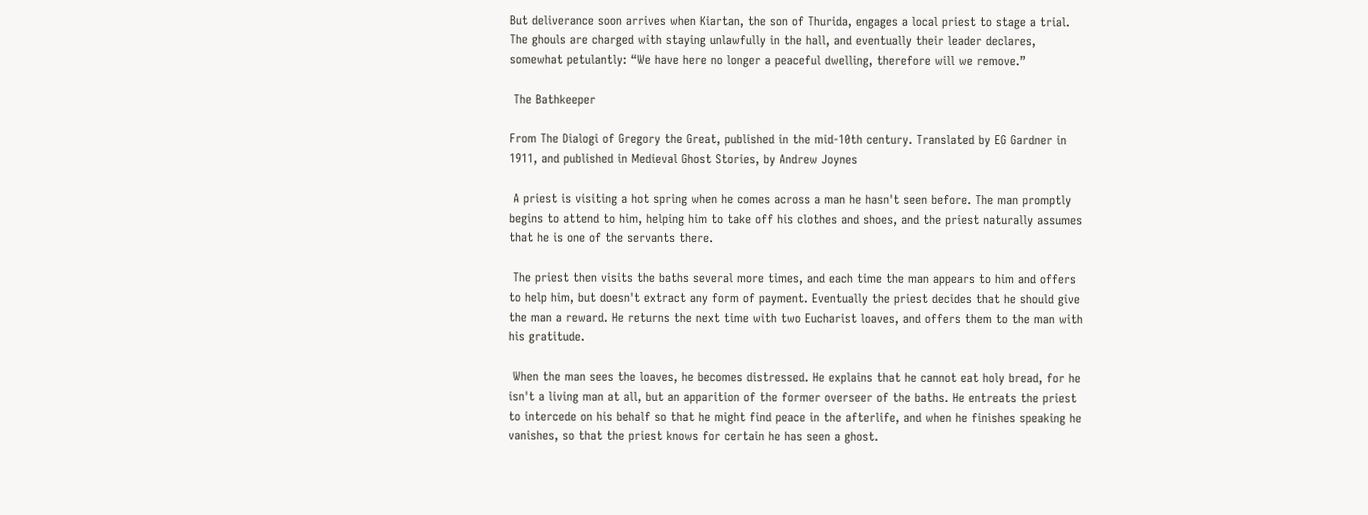But deliverance soon arrives when Kiartan, the son of Thurida, engages a local priest to stage a trial. The ghouls are charged with staying unlawfully in the hall, and eventually their leader declares, somewhat petulantly: “We have here no longer a peaceful dwelling, therefore will we remove.”

 The Bathkeeper

From The Dialogi of Gregory the Great, published in the mid-10th century. Translated by EG Gardner in 1911, and published in Medieval Ghost Stories, by Andrew Joynes

 A priest is visiting a hot spring when he comes across a man he hasn't seen before. The man promptly begins to attend to him, helping him to take off his clothes and shoes, and the priest naturally assumes that he is one of the servants there.

 The priest then visits the baths several more times, and each time the man appears to him and offers to help him, but doesn't extract any form of payment. Eventually the priest decides that he should give the man a reward. He returns the next time with two Eucharist loaves, and offers them to the man with his gratitude.

 When the man sees the loaves, he becomes distressed. He explains that he cannot eat holy bread, for he isn't a living man at all, but an apparition of the former overseer of the baths. He entreats the priest to intercede on his behalf so that he might find peace in the afterlife, and when he finishes speaking he vanishes, so that the priest knows for certain he has seen a ghost.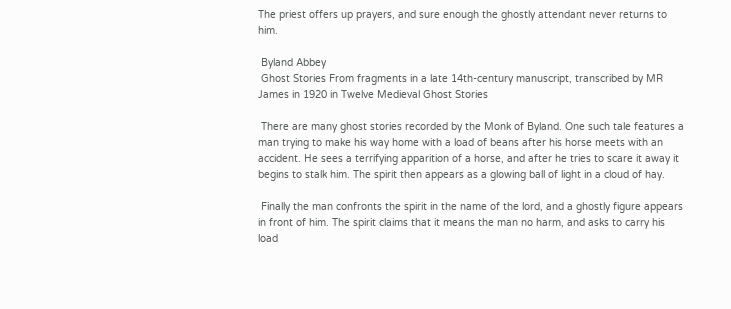The priest offers up prayers, and sure enough the ghostly attendant never returns to him.

 Byland Abbey
 Ghost Stories From fragments in a late 14th-century manuscript, transcribed by MR James in 1920 in Twelve Medieval Ghost Stories

 There are many ghost stories recorded by the Monk of Byland. One such tale features a man trying to make his way home with a load of beans after his horse meets with an accident. He sees a terrifying apparition of a horse, and after he tries to scare it away it begins to stalk him. The spirit then appears as a glowing ball of light in a cloud of hay.

 Finally the man confronts the spirit in the name of the lord, and a ghostly figure appears in front of him. The spirit claims that it means the man no harm, and asks to carry his load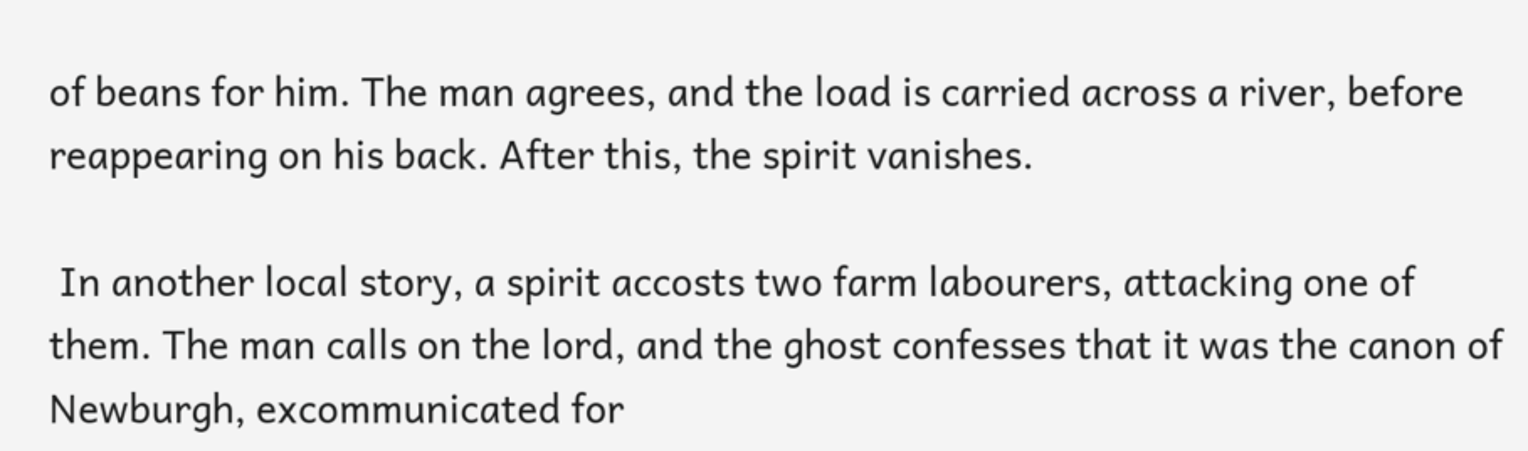of beans for him. The man agrees, and the load is carried across a river, before reappearing on his back. After this, the spirit vanishes.

 In another local story, a spirit accosts two farm labourers, attacking one of them. The man calls on the lord, and the ghost confesses that it was the canon of Newburgh, excommunicated for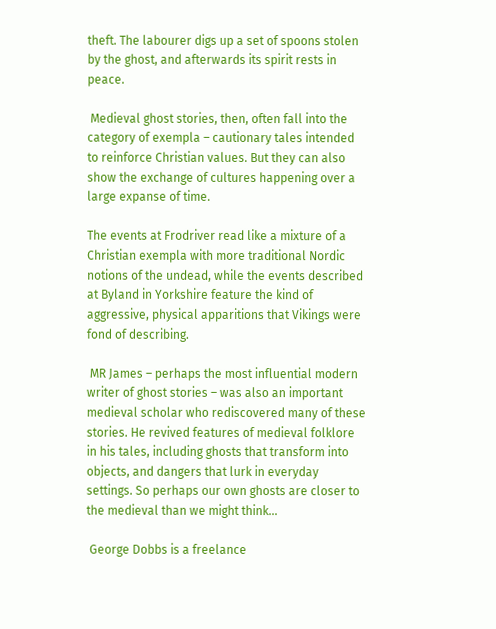theft. The labourer digs up a set of spoons stolen by the ghost, and afterwards its spirit rests in peace.

 Medieval ghost stories, then, often fall into the category of exempla – cautionary tales intended to reinforce Christian values. But they can also show the exchange of cultures happening over a large expanse of time.

The events at Frodriver read like a mixture of a Christian exempla with more traditional Nordic notions of the undead, while the events described at Byland in Yorkshire feature the kind of aggressive, physical apparitions that Vikings were fond of describing.

 MR James – perhaps the most influential modern writer of ghost stories – was also an important medieval scholar who rediscovered many of these stories. He revived features of medieval folklore in his tales, including ghosts that transform into objects, and dangers that lurk in everyday settings. So perhaps our own ghosts are closer to the medieval than we might think…

 George Dobbs is a freelance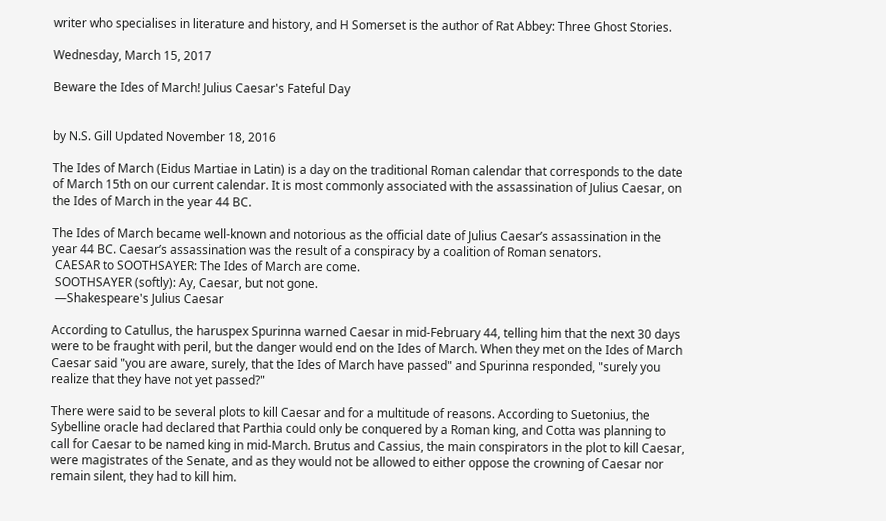writer who specialises in literature and history, and H Somerset is the author of Rat Abbey: Three Ghost Stories.

Wednesday, March 15, 2017

Beware the Ides of March! Julius Caesar's Fateful Day


by N.S. Gill Updated November 18, 2016

The Ides of March (Eidus Martiae in Latin) is a day on the traditional Roman calendar that corresponds to the date of March 15th on our current calendar. It is most commonly associated with the assassination of Julius Caesar, on the Ides of March in the year 44 BC.

The Ides of March became well-known and notorious as the official date of Julius Caesar’s assassination in the year 44 BC. Caesar’s assassination was the result of a conspiracy by a coalition of Roman senators.
 CAESAR to SOOTHSAYER: The Ides of March are come.
 SOOTHSAYER (softly): Ay, Caesar, but not gone.
 —Shakespeare's Julius Caesar

According to Catullus, the haruspex Spurinna warned Caesar in mid-February 44, telling him that the next 30 days were to be fraught with peril, but the danger would end on the Ides of March. When they met on the Ides of March Caesar said "you are aware, surely, that the Ides of March have passed" and Spurinna responded, "surely you realize that they have not yet passed?"

There were said to be several plots to kill Caesar and for a multitude of reasons. According to Suetonius, the Sybelline oracle had declared that Parthia could only be conquered by a Roman king, and Cotta was planning to call for Caesar to be named king in mid-March. Brutus and Cassius, the main conspirators in the plot to kill Caesar, were magistrates of the Senate, and as they would not be allowed to either oppose the crowning of Caesar nor remain silent, they had to kill him.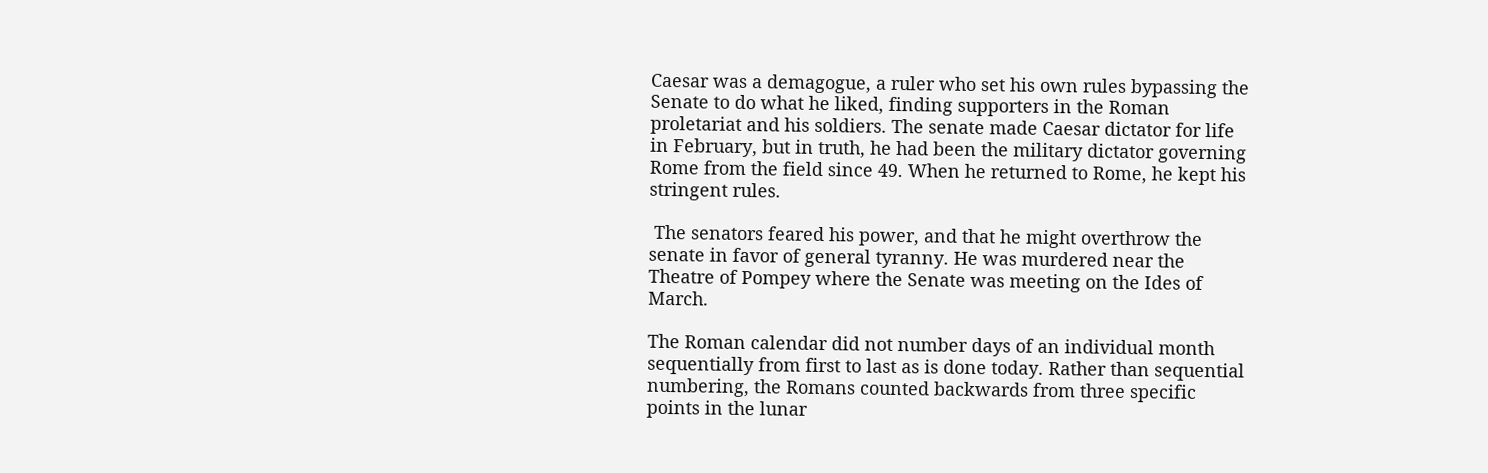Caesar was a demagogue, a ruler who set his own rules bypassing the Senate to do what he liked, finding supporters in the Roman proletariat and his soldiers. The senate made Caesar dictator for life in February, but in truth, he had been the military dictator governing Rome from the field since 49. When he returned to Rome, he kept his stringent rules.

 The senators feared his power, and that he might overthrow the senate in favor of general tyranny. He was murdered near the Theatre of Pompey where the Senate was meeting on the Ides of March.

The Roman calendar did not number days of an individual month sequentially from first to last as is done today. Rather than sequential numbering, the Romans counted backwards from three specific points in the lunar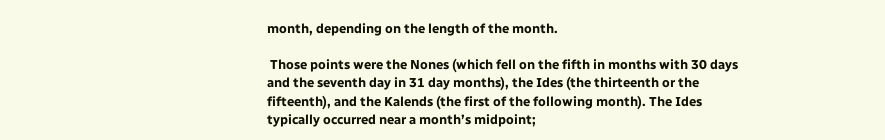month, depending on the length of the month.

 Those points were the Nones (which fell on the fifth in months with 30 days and the seventh day in 31 day months), the Ides (the thirteenth or the fifteenth), and the Kalends (the first of the following month). The Ides typically occurred near a month’s midpoint;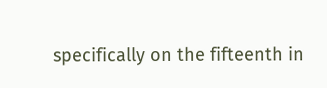specifically on the fifteenth in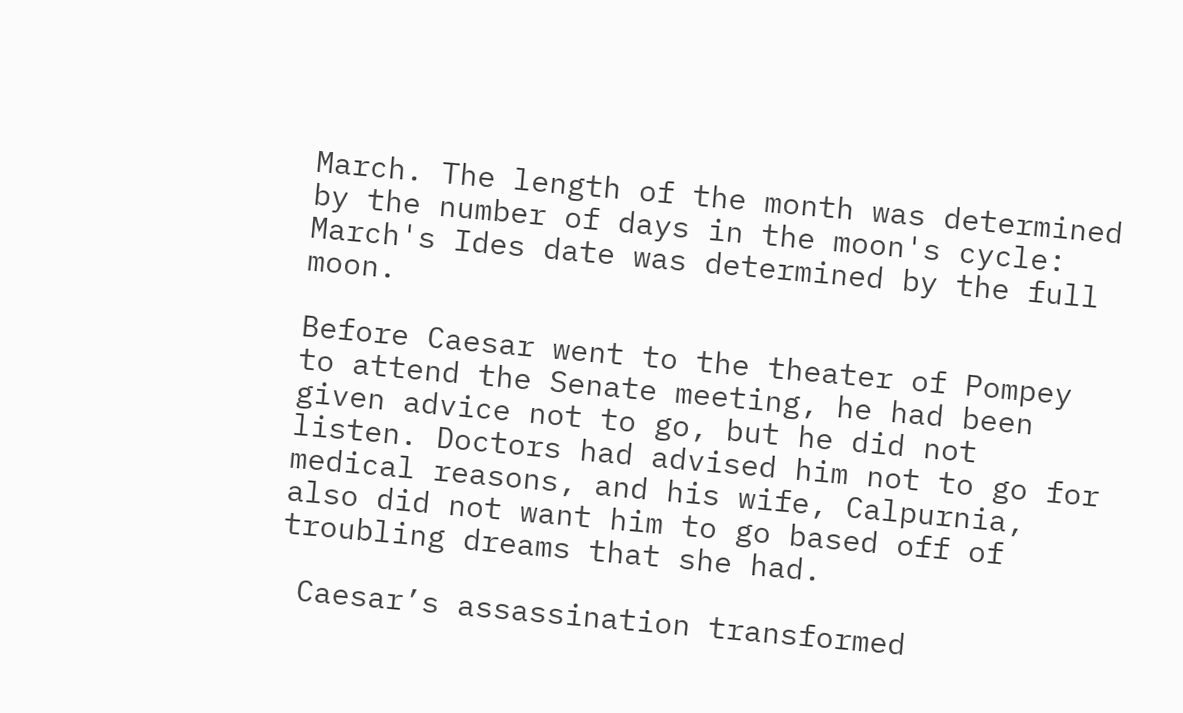March. The length of the month was determined by the number of days in the moon's cycle: March's Ides date was determined by the full moon.

Before Caesar went to the theater of Pompey to attend the Senate meeting, he had been given advice not to go, but he did not listen. Doctors had advised him not to go for medical reasons, and his wife, Calpurnia, also did not want him to go based off of troubling dreams that she had.

 Caesar’s assassination transformed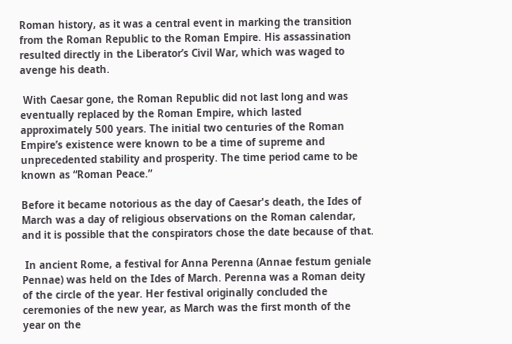Roman history, as it was a central event in marking the transition from the Roman Republic to the Roman Empire. His assassination resulted directly in the Liberator’s Civil War, which was waged to avenge his death.

 With Caesar gone, the Roman Republic did not last long and was eventually replaced by the Roman Empire, which lasted approximately 500 years. The initial two centuries of the Roman Empire’s existence were known to be a time of supreme and unprecedented stability and prosperity. The time period came to be known as “Roman Peace.”

Before it became notorious as the day of Caesar's death, the Ides of March was a day of religious observations on the Roman calendar, and it is possible that the conspirators chose the date because of that.

 In ancient Rome, a festival for Anna Perenna (Annae festum geniale Pennae) was held on the Ides of March. Perenna was a Roman deity of the circle of the year. Her festival originally concluded the ceremonies of the new year, as March was the first month of the year on the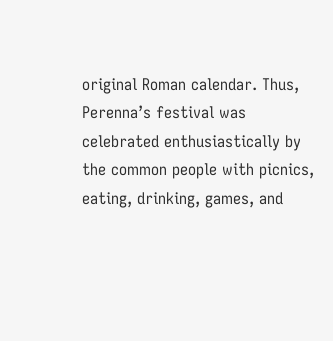original Roman calendar. Thus, Perenna’s festival was celebrated enthusiastically by the common people with picnics, eating, drinking, games, and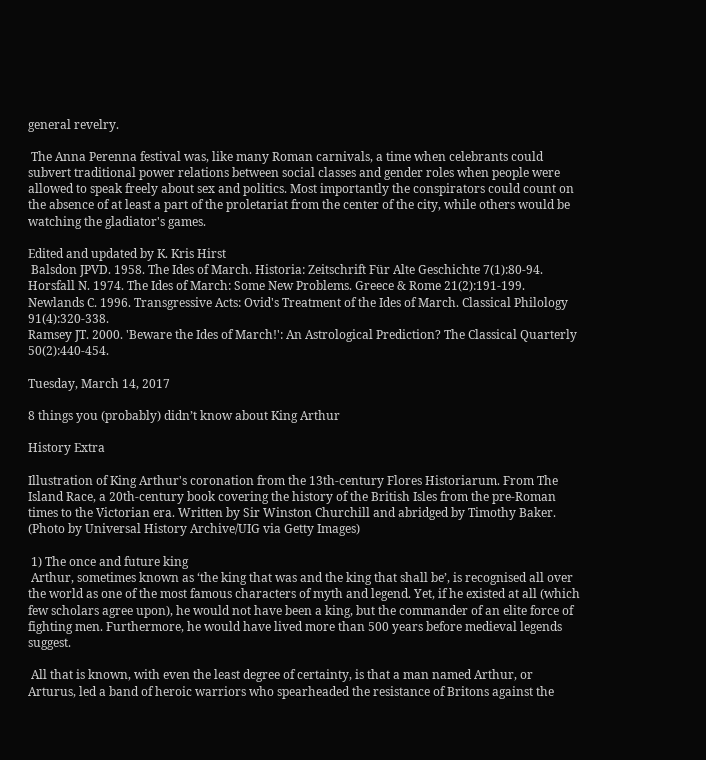general revelry.

 The Anna Perenna festival was, like many Roman carnivals, a time when celebrants could subvert traditional power relations between social classes and gender roles when people were allowed to speak freely about sex and politics. Most importantly the conspirators could count on the absence of at least a part of the proletariat from the center of the city, while others would be watching the gladiator's games.

Edited and updated by K. Kris Hirst
 Balsdon JPVD. 1958. The Ides of March. Historia: Zeitschrift Für Alte Geschichte 7(1):80-94. Horsfall N. 1974. The Ides of March: Some New Problems. Greece & Rome 21(2):191-199. Newlands C. 1996. Transgressive Acts: Ovid's Treatment of the Ides of March. Classical Philology 91(4):320-338.
Ramsey JT. 2000. 'Beware the Ides of March!': An Astrological Prediction? The Classical Quarterly 50(2):440-454.

Tuesday, March 14, 2017

8 things you (probably) didn’t know about King Arthur

History Extra

Illustration of King Arthur's coronation from the 13th-century Flores Historiarum. From The Island Race, a 20th-century book covering the history of the British Isles from the pre-Roman times to the Victorian era. Written by Sir Winston Churchill and abridged by Timothy Baker. (Photo by Universal History Archive/UIG via Getty Images)

 1) The once and future king
 Arthur, sometimes known as ‘the king that was and the king that shall be’, is recognised all over the world as one of the most famous characters of myth and legend. Yet, if he existed at all (which few scholars agree upon), he would not have been a king, but the commander of an elite force of fighting men. Furthermore, he would have lived more than 500 years before medieval legends suggest.

 All that is known, with even the least degree of certainty, is that a man named Arthur, or Arturus, led a band of heroic warriors who spearheaded the resistance of Britons against the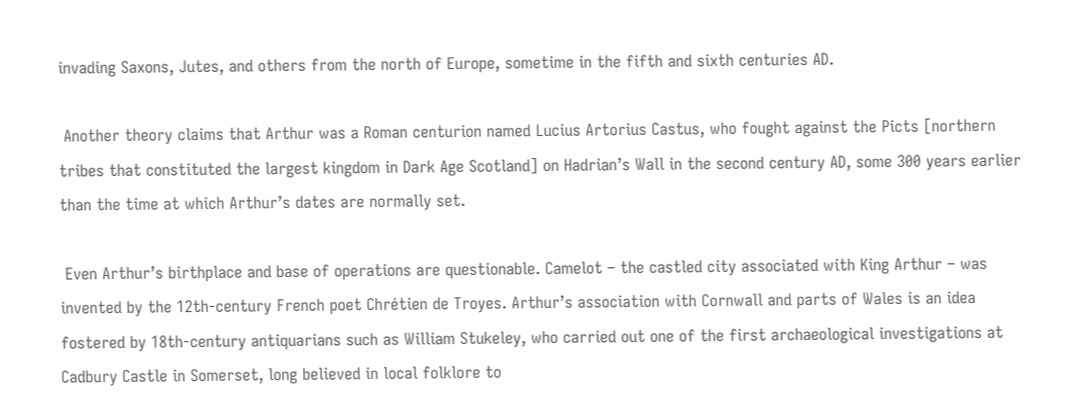invading Saxons, Jutes, and others from the north of Europe, sometime in the fifth and sixth centuries AD.

 Another theory claims that Arthur was a Roman centurion named Lucius Artorius Castus, who fought against the Picts [northern tribes that constituted the largest kingdom in Dark Age Scotland] on Hadrian’s Wall in the second century AD, some 300 years earlier than the time at which Arthur’s dates are normally set.

 Even Arthur’s birthplace and base of operations are questionable. Camelot – the castled city associated with King Arthur – was invented by the 12th-century French poet Chrétien de Troyes. Arthur’s association with Cornwall and parts of Wales is an idea fostered by 18th-century antiquarians such as William Stukeley, who carried out one of the first archaeological investigations at Cadbury Castle in Somerset, long believed in local folklore to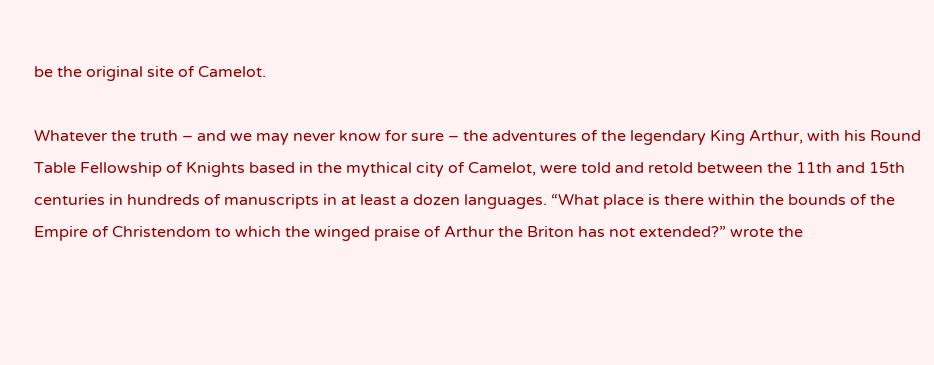be the original site of Camelot.

Whatever the truth – and we may never know for sure – the adventures of the legendary King Arthur, with his Round Table Fellowship of Knights based in the mythical city of Camelot, were told and retold between the 11th and 15th centuries in hundreds of manuscripts in at least a dozen languages. “What place is there within the bounds of the Empire of Christendom to which the winged praise of Arthur the Briton has not extended?” wrote the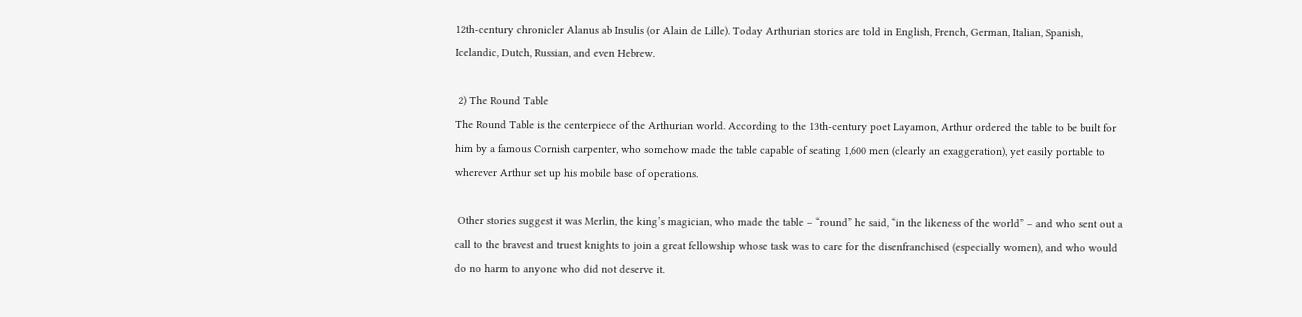12th-century chronicler Alanus ab Insulis (or Alain de Lille). Today Arthurian stories are told in English, French, German, Italian, Spanish, Icelandic, Dutch, Russian, and even Hebrew.

 2) The Round Table
The Round Table is the centerpiece of the Arthurian world. According to the 13th-century poet Layamon, Arthur ordered the table to be built for him by a famous Cornish carpenter, who somehow made the table capable of seating 1,600 men (clearly an exaggeration), yet easily portable to wherever Arthur set up his mobile base of operations.

 Other stories suggest it was Merlin, the king’s magician, who made the table – “round” he said, “in the likeness of the world” – and who sent out a call to the bravest and truest knights to join a great fellowship whose task was to care for the disenfranchised (especially women), and who would do no harm to anyone who did not deserve it.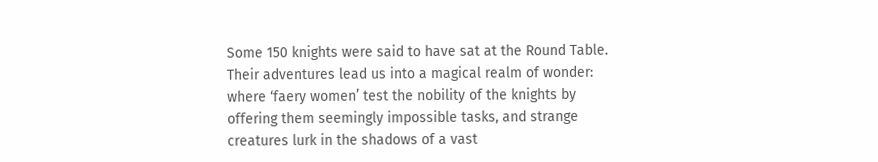Some 150 knights were said to have sat at the Round Table. Their adventures lead us into a magical realm of wonder: where ‘faery women’ test the nobility of the knights by offering them seemingly impossible tasks, and strange creatures lurk in the shadows of a vast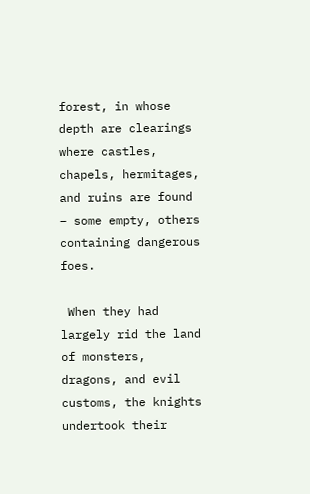forest, in whose depth are clearings where castles, chapels, hermitages, and ruins are found – some empty, others containing dangerous foes.

 When they had largely rid the land of monsters, dragons, and evil customs, the knights undertook their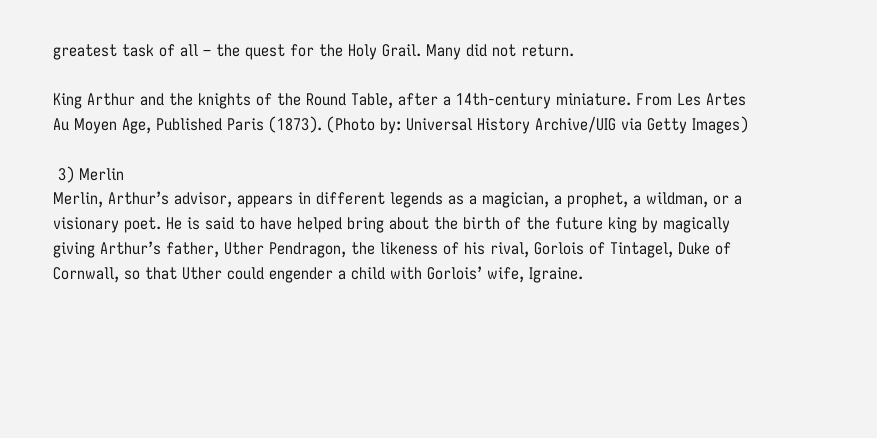greatest task of all – the quest for the Holy Grail. Many did not return.

King Arthur and the knights of the Round Table, after a 14th-century miniature. From Les Artes Au Moyen Age, Published Paris (1873). (Photo by: Universal History Archive/UIG via Getty Images)

 3) Merlin
Merlin, Arthur’s advisor, appears in different legends as a magician, a prophet, a wildman, or a visionary poet. He is said to have helped bring about the birth of the future king by magically giving Arthur’s father, Uther Pendragon, the likeness of his rival, Gorlois of Tintagel, Duke of Cornwall, so that Uther could engender a child with Gorlois’ wife, Igraine.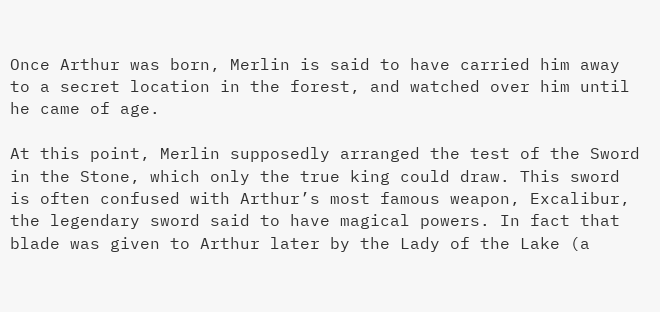Once Arthur was born, Merlin is said to have carried him away to a secret location in the forest, and watched over him until he came of age.

At this point, Merlin supposedly arranged the test of the Sword in the Stone, which only the true king could draw. This sword is often confused with Arthur’s most famous weapon, Excalibur, the legendary sword said to have magical powers. In fact that blade was given to Arthur later by the Lady of the Lake (a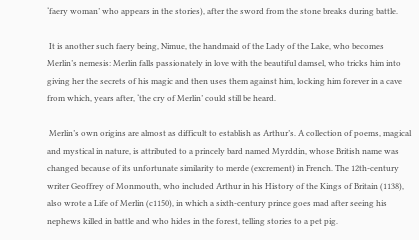‘faery woman’ who appears in the stories), after the sword from the stone breaks during battle.

 It is another such faery being, Nimue, the handmaid of the Lady of the Lake, who becomes Merlin’s nemesis: Merlin falls passionately in love with the beautiful damsel, who tricks him into giving her the secrets of his magic and then uses them against him, locking him forever in a cave from which, years after, ‘the cry of Merlin’ could still be heard.

 Merlin’s own origins are almost as difficult to establish as Arthur’s. A collection of poems, magical and mystical in nature, is attributed to a princely bard named Myrddin, whose British name was changed because of its unfortunate similarity to merde (excrement) in French. The 12th-century writer Geoffrey of Monmouth, who included Arthur in his History of the Kings of Britain (1138), also wrote a Life of Merlin (c1150), in which a sixth-century prince goes mad after seeing his nephews killed in battle and who hides in the forest, telling stories to a pet pig.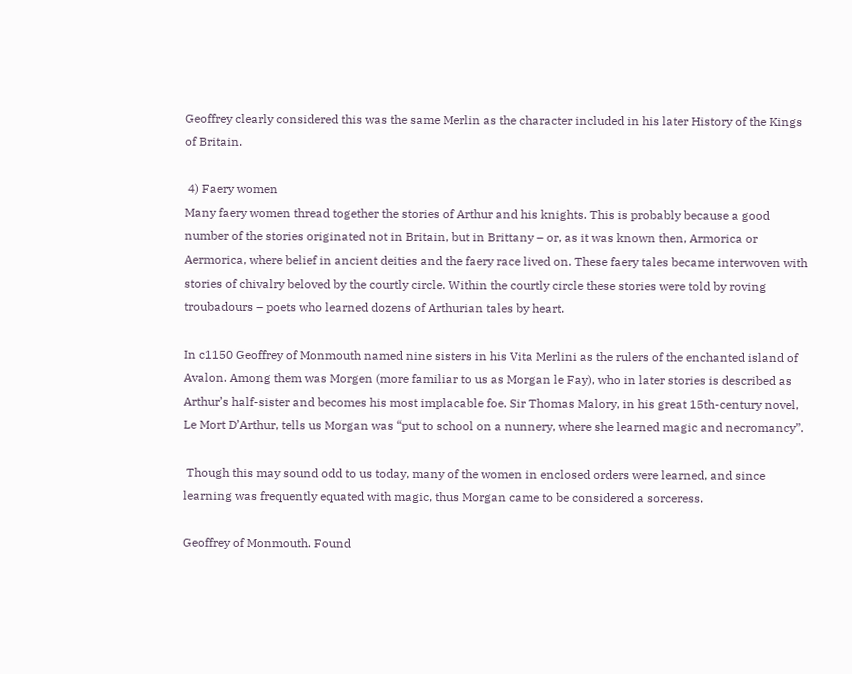Geoffrey clearly considered this was the same Merlin as the character included in his later History of the Kings of Britain.

 4) Faery women
Many faery women thread together the stories of Arthur and his knights. This is probably because a good number of the stories originated not in Britain, but in Brittany – or, as it was known then, Armorica or Aermorica, where belief in ancient deities and the faery race lived on. These faery tales became interwoven with stories of chivalry beloved by the courtly circle. Within the courtly circle these stories were told by roving troubadours – poets who learned dozens of Arthurian tales by heart.

In c1150 Geoffrey of Monmouth named nine sisters in his Vita Merlini as the rulers of the enchanted island of Avalon. Among them was Morgen (more familiar to us as Morgan le Fay), who in later stories is described as Arthur’s half-sister and becomes his most implacable foe. Sir Thomas Malory, in his great 15th-century novel, Le Mort D’Arthur, tells us Morgan was “put to school on a nunnery, where she learned magic and necromancy”.

 Though this may sound odd to us today, many of the women in enclosed orders were learned, and since learning was frequently equated with magic, thus Morgan came to be considered a sorceress.

Geoffrey of Monmouth. Found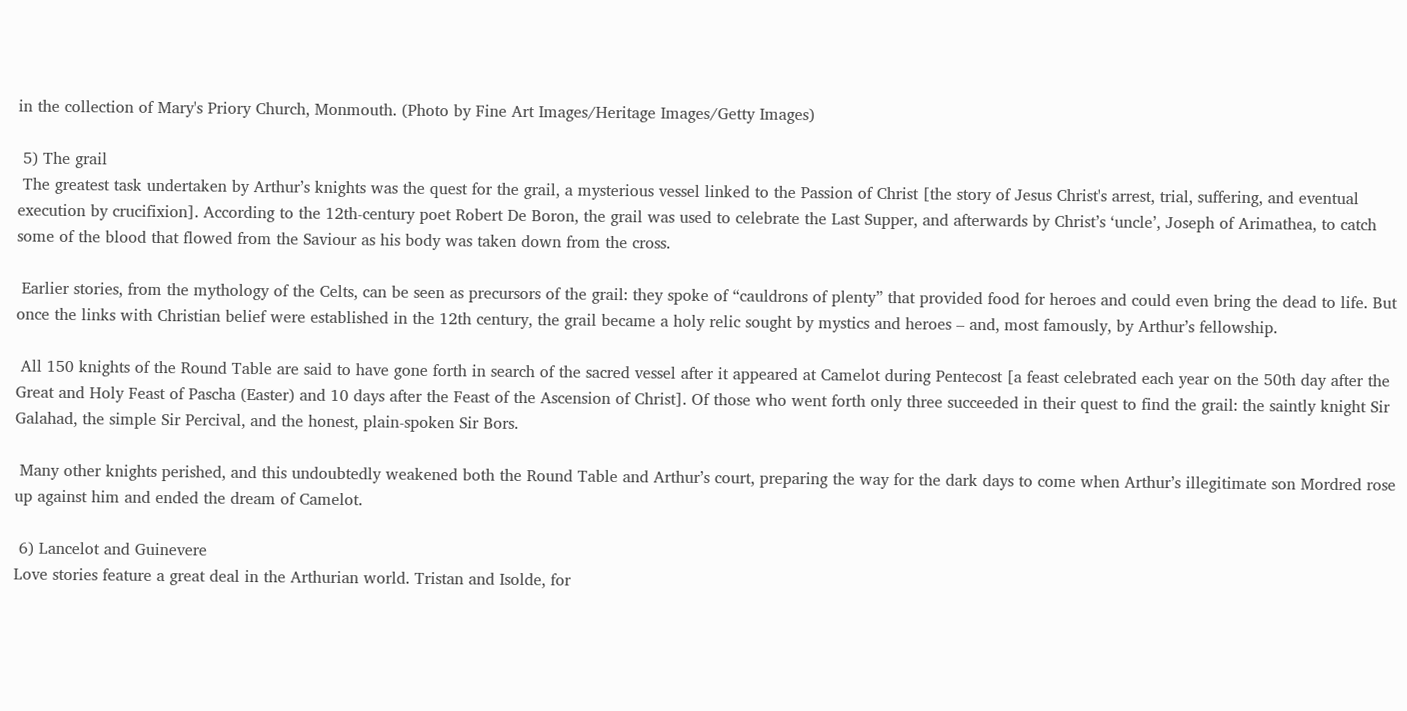in the collection of Mary's Priory Church, Monmouth. (Photo by Fine Art Images/Heritage Images/Getty Images)

 5) The grail
 The greatest task undertaken by Arthur’s knights was the quest for the grail, a mysterious vessel linked to the Passion of Christ [the story of Jesus Christ's arrest, trial, suffering, and eventual execution by crucifixion]. According to the 12th-century poet Robert De Boron, the grail was used to celebrate the Last Supper, and afterwards by Christ’s ‘uncle’, Joseph of Arimathea, to catch some of the blood that flowed from the Saviour as his body was taken down from the cross.

 Earlier stories, from the mythology of the Celts, can be seen as precursors of the grail: they spoke of “cauldrons of plenty” that provided food for heroes and could even bring the dead to life. But once the links with Christian belief were established in the 12th century, the grail became a holy relic sought by mystics and heroes – and, most famously, by Arthur’s fellowship.

 All 150 knights of the Round Table are said to have gone forth in search of the sacred vessel after it appeared at Camelot during Pentecost [a feast celebrated each year on the 50th day after the Great and Holy Feast of Pascha (Easter) and 10 days after the Feast of the Ascension of Christ]. Of those who went forth only three succeeded in their quest to find the grail: the saintly knight Sir Galahad, the simple Sir Percival, and the honest, plain-spoken Sir Bors.

 Many other knights perished, and this undoubtedly weakened both the Round Table and Arthur’s court, preparing the way for the dark days to come when Arthur’s illegitimate son Mordred rose up against him and ended the dream of Camelot.

 6) Lancelot and Guinevere
Love stories feature a great deal in the Arthurian world. Tristan and Isolde, for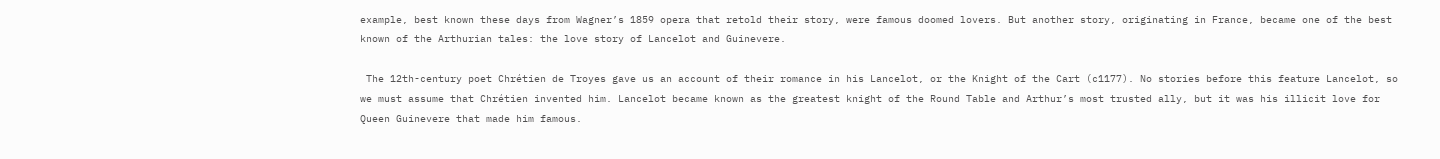example, best known these days from Wagner’s 1859 opera that retold their story, were famous doomed lovers. But another story, originating in France, became one of the best known of the Arthurian tales: the love story of Lancelot and Guinevere.

 The 12th-century poet Chrétien de Troyes gave us an account of their romance in his Lancelot, or the Knight of the Cart (c1177). No stories before this feature Lancelot, so we must assume that Chrétien invented him. Lancelot became known as the greatest knight of the Round Table and Arthur’s most trusted ally, but it was his illicit love for Queen Guinevere that made him famous.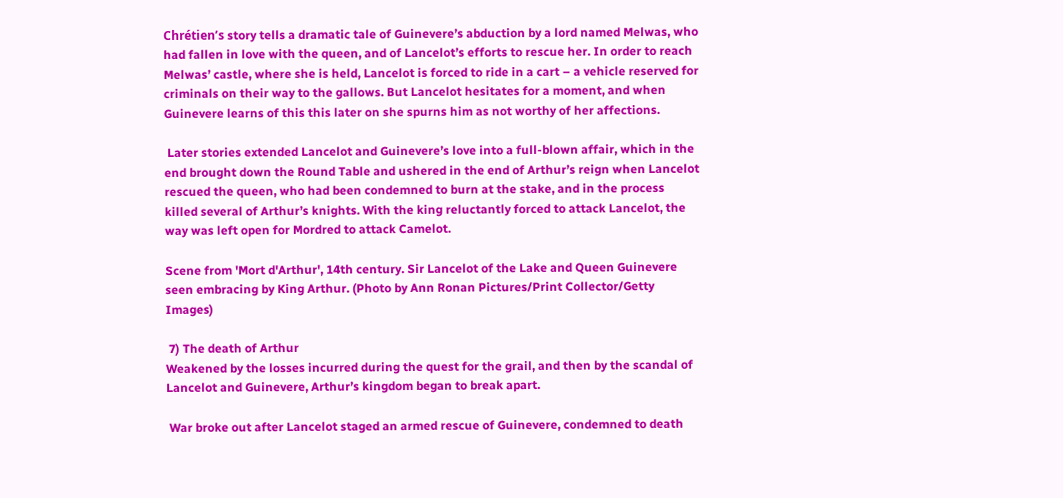Chrétien’s story tells a dramatic tale of Guinevere’s abduction by a lord named Melwas, who had fallen in love with the queen, and of Lancelot’s efforts to rescue her. In order to reach Melwas’ castle, where she is held, Lancelot is forced to ride in a cart – a vehicle reserved for criminals on their way to the gallows. But Lancelot hesitates for a moment, and when Guinevere learns of this this later on she spurns him as not worthy of her affections.

 Later stories extended Lancelot and Guinevere’s love into a full-blown affair, which in the end brought down the Round Table and ushered in the end of Arthur’s reign when Lancelot rescued the queen, who had been condemned to burn at the stake, and in the process killed several of Arthur’s knights. With the king reluctantly forced to attack Lancelot, the way was left open for Mordred to attack Camelot.

Scene from 'Mort d'Arthur', 14th century. Sir Lancelot of the Lake and Queen Guinevere seen embracing by King Arthur. (Photo by Ann Ronan Pictures/Print Collector/Getty Images)

 7) The death of Arthur
Weakened by the losses incurred during the quest for the grail, and then by the scandal of Lancelot and Guinevere, Arthur’s kingdom began to break apart.

 War broke out after Lancelot staged an armed rescue of Guinevere, condemned to death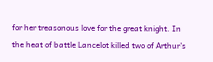for her treasonous love for the great knight. In the heat of battle Lancelot killed two of Arthur’s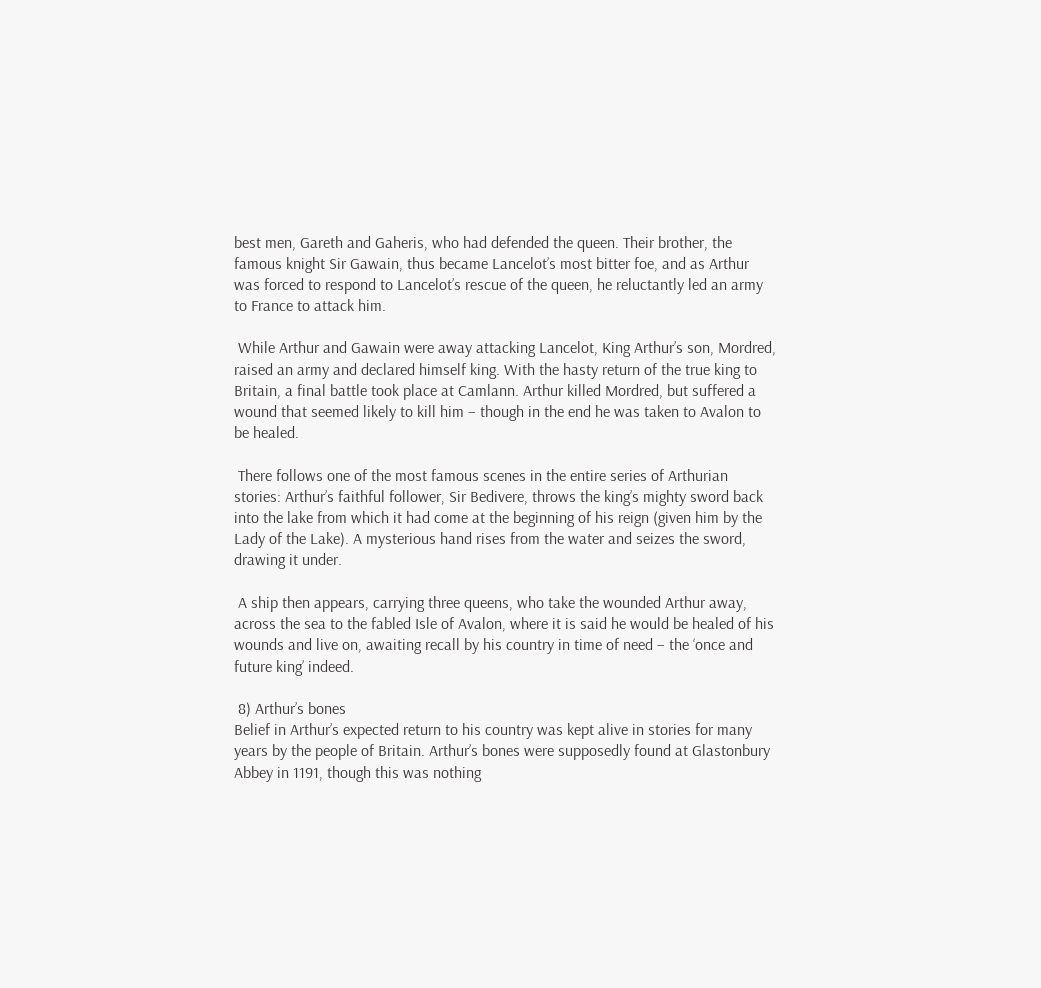best men, Gareth and Gaheris, who had defended the queen. Their brother, the famous knight Sir Gawain, thus became Lancelot’s most bitter foe, and as Arthur was forced to respond to Lancelot’s rescue of the queen, he reluctantly led an army to France to attack him.

 While Arthur and Gawain were away attacking Lancelot, King Arthur’s son, Mordred, raised an army and declared himself king. With the hasty return of the true king to Britain, a final battle took place at Camlann. Arthur killed Mordred, but suffered a wound that seemed likely to kill him – though in the end he was taken to Avalon to be healed.

 There follows one of the most famous scenes in the entire series of Arthurian stories: Arthur’s faithful follower, Sir Bedivere, throws the king’s mighty sword back into the lake from which it had come at the beginning of his reign (given him by the Lady of the Lake). A mysterious hand rises from the water and seizes the sword, drawing it under.

 A ship then appears, carrying three queens, who take the wounded Arthur away, across the sea to the fabled Isle of Avalon, where it is said he would be healed of his wounds and live on, awaiting recall by his country in time of need – the ‘once and future king’ indeed.

 8) Arthur’s bones
Belief in Arthur’s expected return to his country was kept alive in stories for many years by the people of Britain. Arthur’s bones were supposedly found at Glastonbury Abbey in 1191, though this was nothing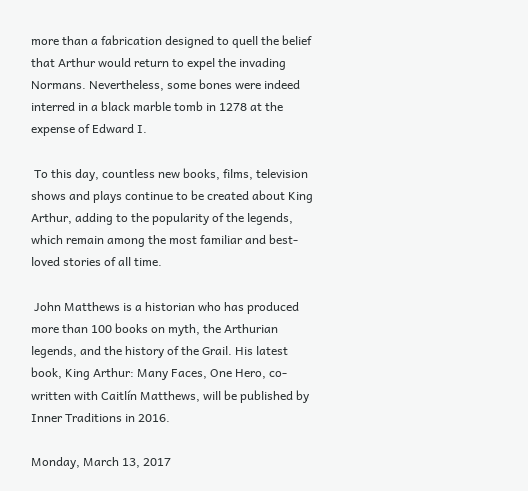more than a fabrication designed to quell the belief that Arthur would return to expel the invading Normans. Nevertheless, some bones were indeed interred in a black marble tomb in 1278 at the expense of Edward I.

 To this day, countless new books, films, television shows and plays continue to be created about King Arthur, adding to the popularity of the legends, which remain among the most familiar and best-loved stories of all time.

 John Matthews is a historian who has produced more than 100 books on myth, the Arthurian legends, and the history of the Grail. His latest book, King Arthur: Many Faces, One Hero, co-written with Caitlín Matthews, will be published by Inner Traditions in 2016.

Monday, March 13, 2017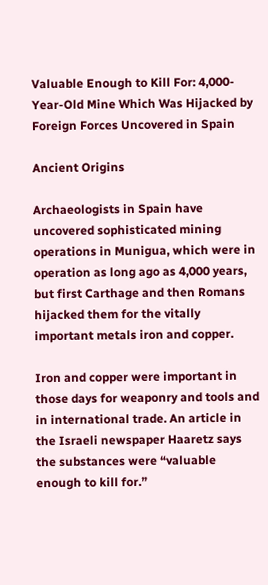Valuable Enough to Kill For: 4,000-Year-Old Mine Which Was Hijacked by Foreign Forces Uncovered in Spain

Ancient Origins

Archaeologists in Spain have uncovered sophisticated mining operations in Munigua, which were in operation as long ago as 4,000 years, but first Carthage and then Romans hijacked them for the vitally important metals iron and copper.

Iron and copper were important in those days for weaponry and tools and in international trade. An article in the Israeli newspaper Haaretz says the substances were “valuable enough to kill for.”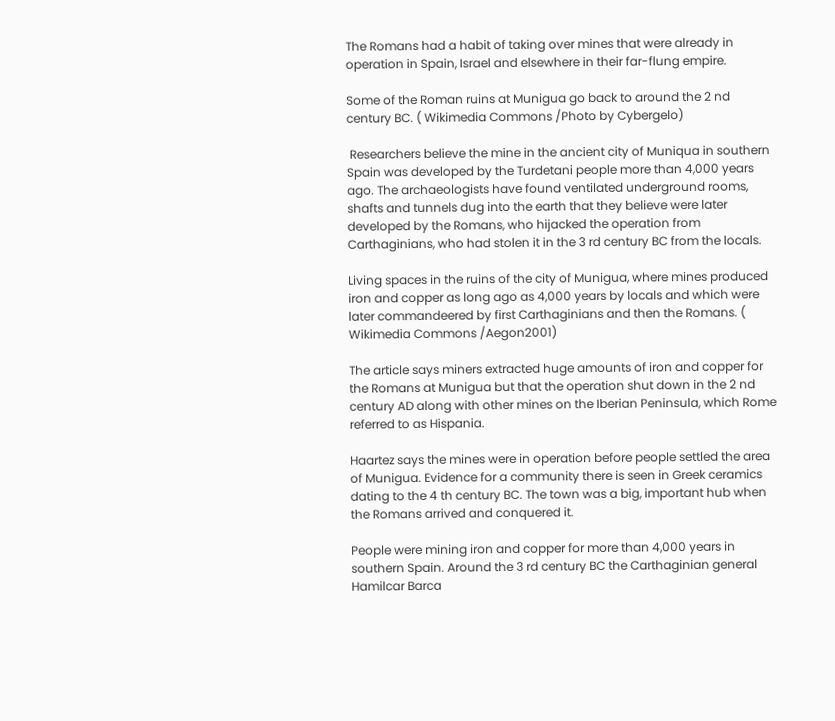The Romans had a habit of taking over mines that were already in operation in Spain, Israel and elsewhere in their far-flung empire.

Some of the Roman ruins at Munigua go back to around the 2 nd century BC. ( Wikimedia Commons /Photo by Cybergelo)

 Researchers believe the mine in the ancient city of Muniqua in southern Spain was developed by the Turdetani people more than 4,000 years ago. The archaeologists have found ventilated underground rooms, shafts and tunnels dug into the earth that they believe were later developed by the Romans, who hijacked the operation from Carthaginians, who had stolen it in the 3 rd century BC from the locals.

Living spaces in the ruins of the city of Munigua, where mines produced iron and copper as long ago as 4,000 years by locals and which were later commandeered by first Carthaginians and then the Romans. ( Wikimedia Commons /Aegon2001)

The article says miners extracted huge amounts of iron and copper for the Romans at Munigua but that the operation shut down in the 2 nd century AD along with other mines on the Iberian Peninsula, which Rome referred to as Hispania.

Haartez says the mines were in operation before people settled the area of Munigua. Evidence for a community there is seen in Greek ceramics dating to the 4 th century BC. The town was a big, important hub when the Romans arrived and conquered it.

People were mining iron and copper for more than 4,000 years in southern Spain. Around the 3 rd century BC the Carthaginian general Hamilcar Barca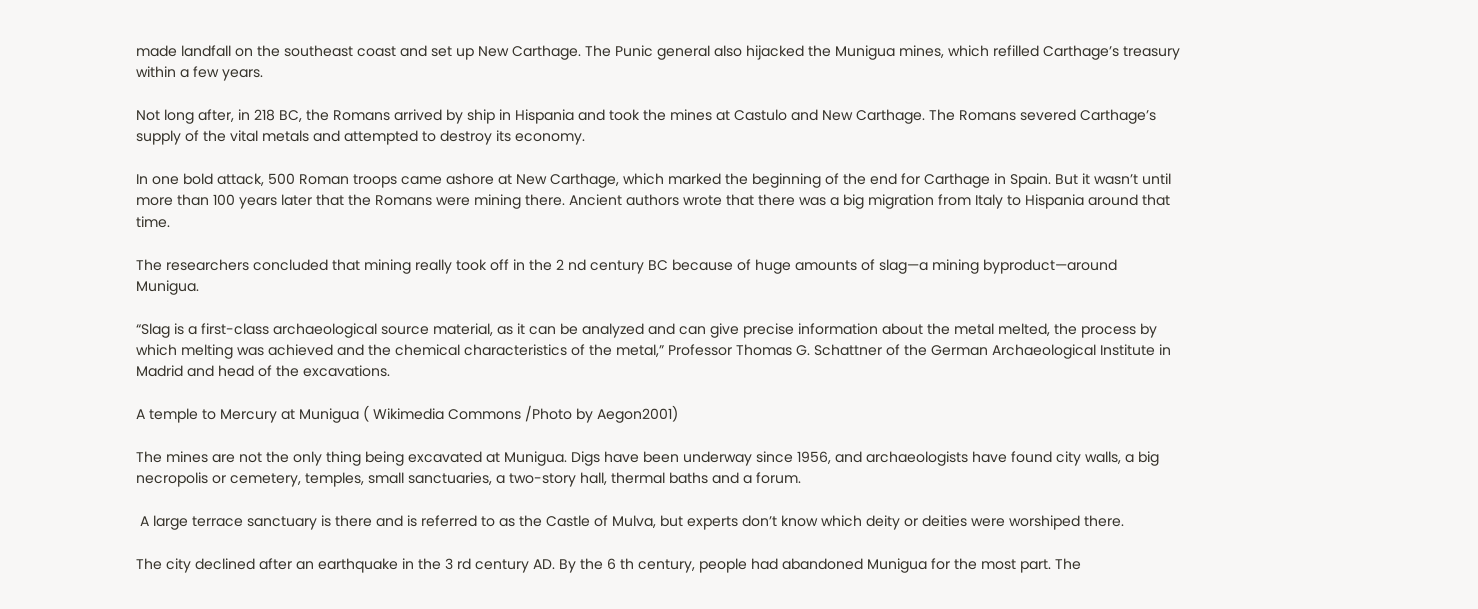made landfall on the southeast coast and set up New Carthage. The Punic general also hijacked the Munigua mines, which refilled Carthage’s treasury within a few years.

Not long after, in 218 BC, the Romans arrived by ship in Hispania and took the mines at Castulo and New Carthage. The Romans severed Carthage’s supply of the vital metals and attempted to destroy its economy.

In one bold attack, 500 Roman troops came ashore at New Carthage, which marked the beginning of the end for Carthage in Spain. But it wasn’t until more than 100 years later that the Romans were mining there. Ancient authors wrote that there was a big migration from Italy to Hispania around that time.

The researchers concluded that mining really took off in the 2 nd century BC because of huge amounts of slag—a mining byproduct—around Munigua.

“Slag is a first-class archaeological source material, as it can be analyzed and can give precise information about the metal melted, the process by which melting was achieved and the chemical characteristics of the metal,” Professor Thomas G. Schattner of the German Archaeological Institute in Madrid and head of the excavations.

A temple to Mercury at Munigua ( Wikimedia Commons /Photo by Aegon2001)

The mines are not the only thing being excavated at Munigua. Digs have been underway since 1956, and archaeologists have found city walls, a big necropolis or cemetery, temples, small sanctuaries, a two-story hall, thermal baths and a forum.

 A large terrace sanctuary is there and is referred to as the Castle of Mulva, but experts don’t know which deity or deities were worshiped there.

The city declined after an earthquake in the 3 rd century AD. By the 6 th century, people had abandoned Munigua for the most part. The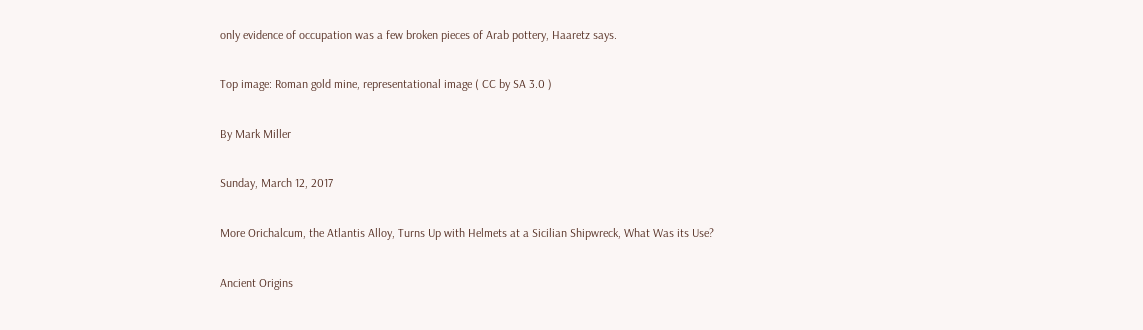only evidence of occupation was a few broken pieces of Arab pottery, Haaretz says.

Top image: Roman gold mine, representational image ( CC by SA 3.0 )

By Mark Miller

Sunday, March 12, 2017

More Orichalcum, the Atlantis Alloy, Turns Up with Helmets at a Sicilian Shipwreck, What Was its Use?

Ancient Origins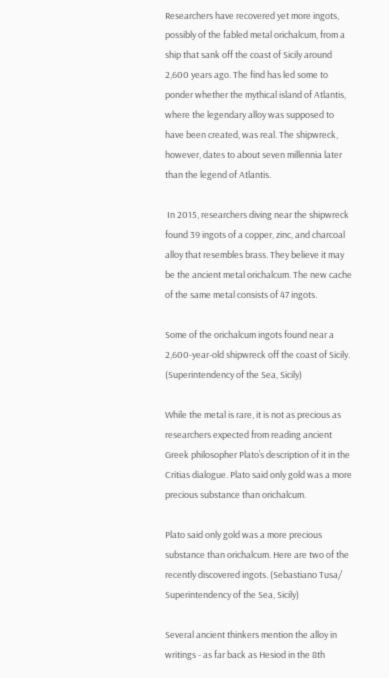Researchers have recovered yet more ingots, possibly of the fabled metal orichalcum, from a ship that sank off the coast of Sicily around 2,600 years ago. The find has led some to ponder whether the mythical island of Atlantis, where the legendary alloy was supposed to have been created, was real. The shipwreck, however, dates to about seven millennia later than the legend of Atlantis.

 In 2015, researchers diving near the shipwreck found 39 ingots of a copper, zinc, and charcoal alloy that resembles brass. They believe it may be the ancient metal orichalcum. The new cache of the same metal consists of 47 ingots.

Some of the orichalcum ingots found near a 2,600-year-old shipwreck off the coast of Sicily. (Superintendency of the Sea, Sicily)

While the metal is rare, it is not as precious as researchers expected from reading ancient Greek philosopher Plato’s description of it in the Critias dialogue. Plato said only gold was a more precious substance than orichalcum.

Plato said only gold was a more precious substance than orichalcum. Here are two of the recently discovered ingots. (Sebastiano Tusa/ Superintendency of the Sea, Sicily)

Several ancient thinkers mention the alloy in writings - as far back as Hesiod in the 8th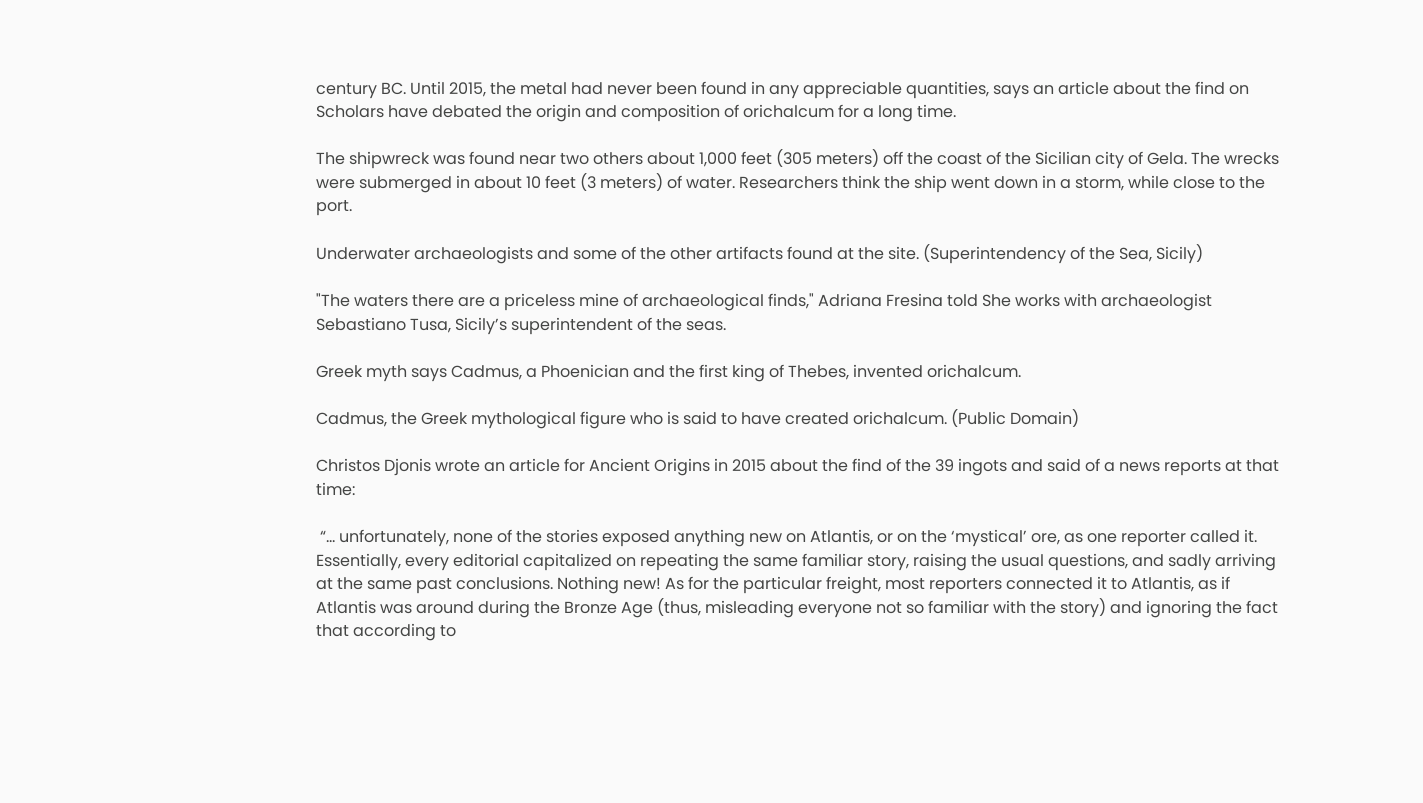century BC. Until 2015, the metal had never been found in any appreciable quantities, says an article about the find on Scholars have debated the origin and composition of orichalcum for a long time.

The shipwreck was found near two others about 1,000 feet (305 meters) off the coast of the Sicilian city of Gela. The wrecks were submerged in about 10 feet (3 meters) of water. Researchers think the ship went down in a storm, while close to the port.

Underwater archaeologists and some of the other artifacts found at the site. (Superintendency of the Sea, Sicily)

"The waters there are a priceless mine of archaeological finds," Adriana Fresina told She works with archaeologist Sebastiano Tusa, Sicily’s superintendent of the seas.

Greek myth says Cadmus, a Phoenician and the first king of Thebes, invented orichalcum.

Cadmus, the Greek mythological figure who is said to have created orichalcum. (Public Domain)

Christos Djonis wrote an article for Ancient Origins in 2015 about the find of the 39 ingots and said of a news reports at that time:

 “… unfortunately, none of the stories exposed anything new on Atlantis, or on the ‘mystical’ ore, as one reporter called it. Essentially, every editorial capitalized on repeating the same familiar story, raising the usual questions, and sadly arriving at the same past conclusions. Nothing new! As for the particular freight, most reporters connected it to Atlantis, as if Atlantis was around during the Bronze Age (thus, misleading everyone not so familiar with the story) and ignoring the fact that according to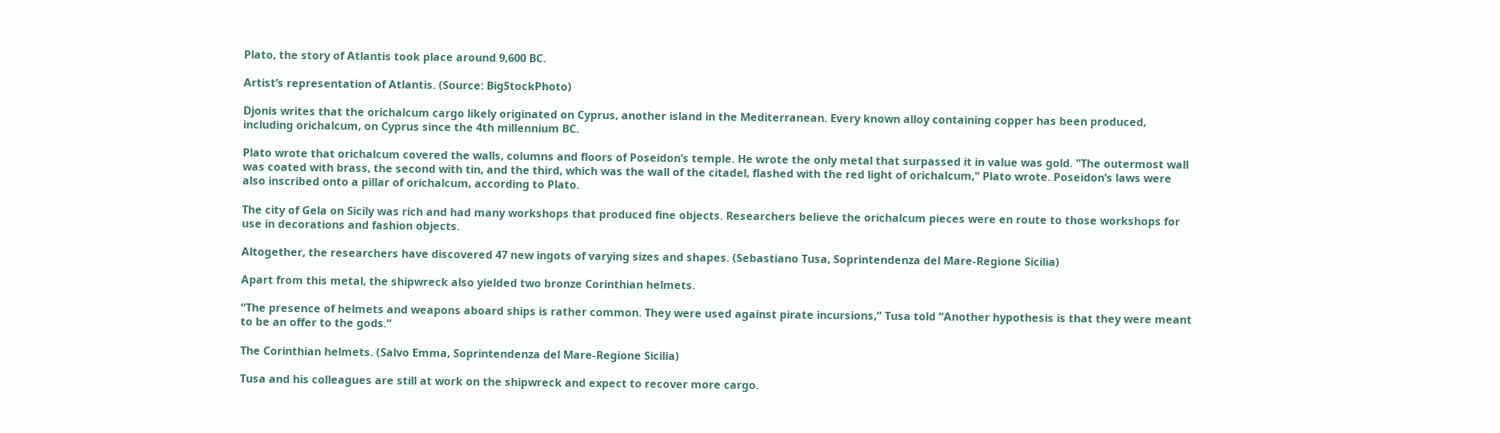Plato, the story of Atlantis took place around 9,600 BC.

Artist’s representation of Atlantis. (Source: BigStockPhoto)

Djonis writes that the orichalcum cargo likely originated on Cyprus, another island in the Mediterranean. Every known alloy containing copper has been produced, including orichalcum, on Cyprus since the 4th millennium BC.

Plato wrote that orichalcum covered the walls, columns and floors of Poseidon’s temple. He wrote the only metal that surpassed it in value was gold. "The outermost wall was coated with brass, the second with tin, and the third, which was the wall of the citadel, flashed with the red light of orichalcum," Plato wrote. Poseidon’s laws were also inscribed onto a pillar of orichalcum, according to Plato.

The city of Gela on Sicily was rich and had many workshops that produced fine objects. Researchers believe the orichalcum pieces were en route to those workshops for use in decorations and fashion objects.

Altogether, the researchers have discovered 47 new ingots of varying sizes and shapes. (Sebastiano Tusa, Soprintendenza del Mare-Regione Sicilia)

Apart from this metal, the shipwreck also yielded two bronze Corinthian helmets.

“The presence of helmets and weapons aboard ships is rather common. They were used against pirate incursions,” Tusa told “Another hypothesis is that they were meant to be an offer to the gods.”

The Corinthian helmets. (Salvo Emma, Soprintendenza del Mare-Regione Sicilia)

Tusa and his colleagues are still at work on the shipwreck and expect to recover more cargo.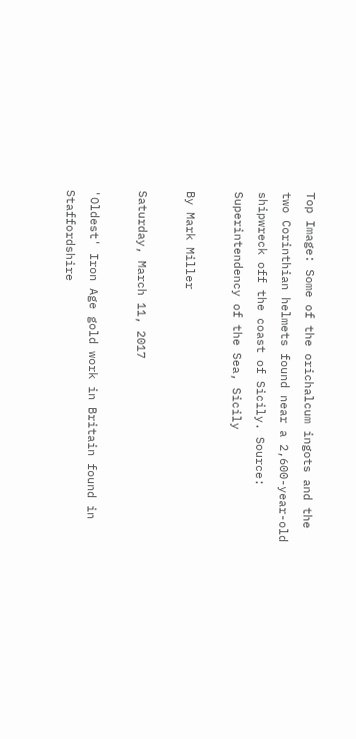Top Image: Some of the orichalcum ingots and the two Corinthian helmets found near a 2,600-year-old shipwreck off the coast of Sicily. Source: Superintendency of the Sea, Sicily

By Mark Miller

Saturday, March 11, 2017

'Oldest' Iron Age gold work in Britain found in Staffordshire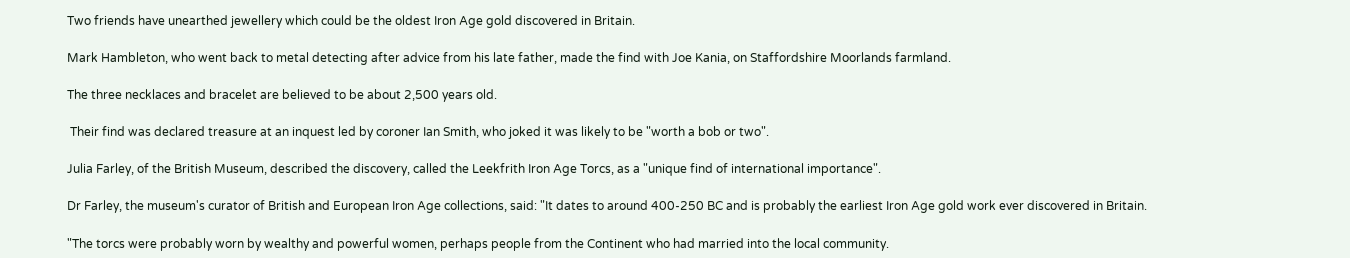Two friends have unearthed jewellery which could be the oldest Iron Age gold discovered in Britain.

Mark Hambleton, who went back to metal detecting after advice from his late father, made the find with Joe Kania, on Staffordshire Moorlands farmland.

The three necklaces and bracelet are believed to be about 2,500 years old.

 Their find was declared treasure at an inquest led by coroner Ian Smith, who joked it was likely to be "worth a bob or two".

Julia Farley, of the British Museum, described the discovery, called the Leekfrith Iron Age Torcs, as a "unique find of international importance".

Dr Farley, the museum's curator of British and European Iron Age collections, said: "It dates to around 400-250 BC and is probably the earliest Iron Age gold work ever discovered in Britain.

"The torcs were probably worn by wealthy and powerful women, perhaps people from the Continent who had married into the local community.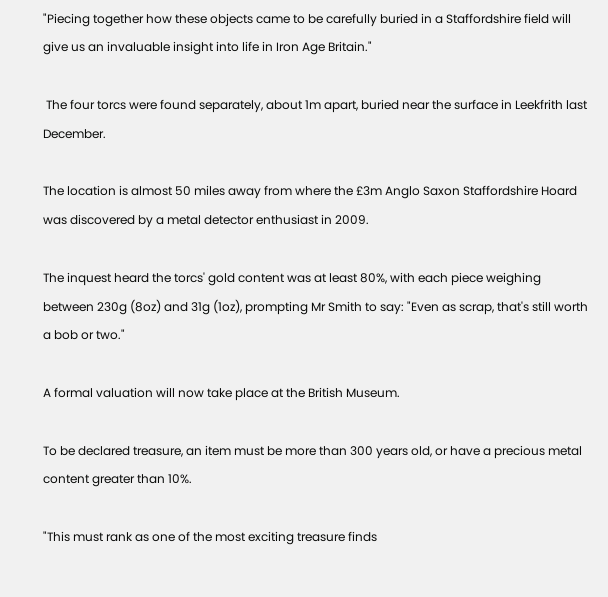"Piecing together how these objects came to be carefully buried in a Staffordshire field will give us an invaluable insight into life in Iron Age Britain."

 The four torcs were found separately, about 1m apart, buried near the surface in Leekfrith last December.

The location is almost 50 miles away from where the £3m Anglo Saxon Staffordshire Hoard was discovered by a metal detector enthusiast in 2009.

The inquest heard the torcs' gold content was at least 80%, with each piece weighing between 230g (8oz) and 31g (1oz), prompting Mr Smith to say: "Even as scrap, that's still worth a bob or two."

A formal valuation will now take place at the British Museum.

To be declared treasure, an item must be more than 300 years old, or have a precious metal content greater than 10%.

"This must rank as one of the most exciting treasure finds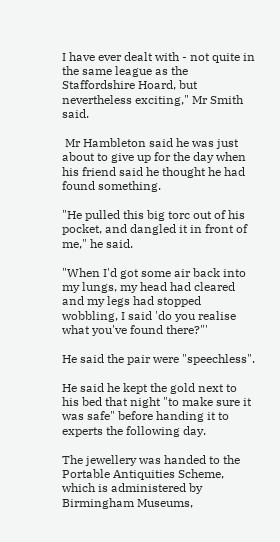I have ever dealt with - not quite in the same league as the Staffordshire Hoard, but nevertheless exciting," Mr Smith said.

 Mr Hambleton said he was just about to give up for the day when his friend said he thought he had found something.

"He pulled this big torc out of his pocket, and dangled it in front of me," he said.

"When I'd got some air back into my lungs, my head had cleared and my legs had stopped wobbling, I said 'do you realise what you've found there?"'

He said the pair were "speechless".

He said he kept the gold next to his bed that night "to make sure it was safe" before handing it to experts the following day.

The jewellery was handed to the Portable Antiquities Scheme, which is administered by Birmingham Museums,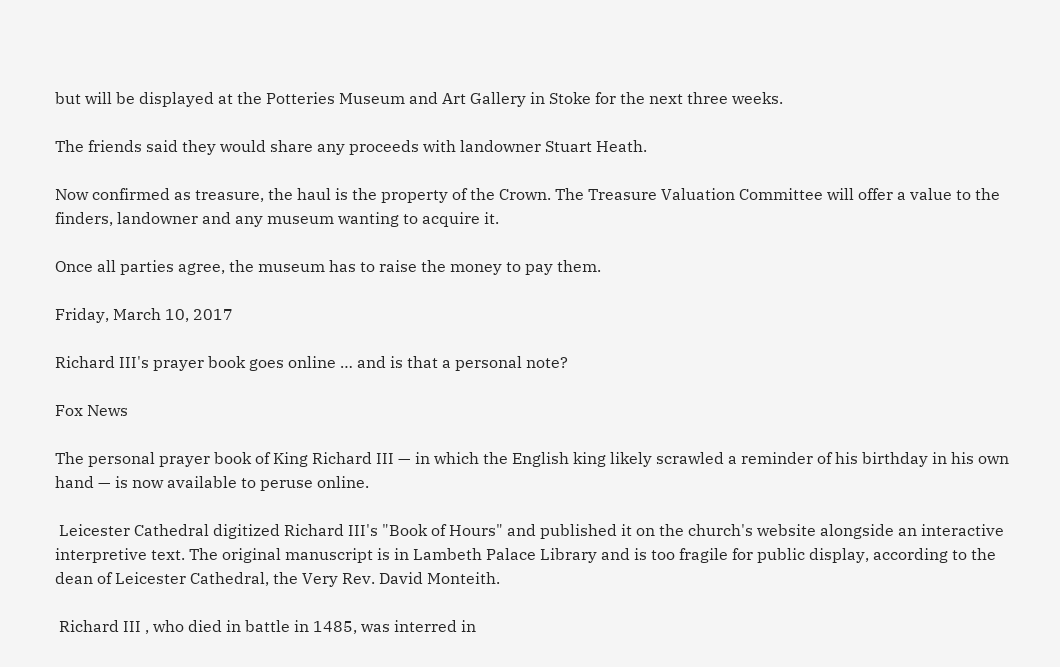but will be displayed at the Potteries Museum and Art Gallery in Stoke for the next three weeks.

The friends said they would share any proceeds with landowner Stuart Heath.

Now confirmed as treasure, the haul is the property of the Crown. The Treasure Valuation Committee will offer a value to the finders, landowner and any museum wanting to acquire it.

Once all parties agree, the museum has to raise the money to pay them.

Friday, March 10, 2017

Richard III's prayer book goes online … and is that a personal note?

Fox News

The personal prayer book of King Richard III — in which the English king likely scrawled a reminder of his birthday in his own hand — is now available to peruse online.

 Leicester Cathedral digitized Richard III's "Book of Hours" and published it on the church's website alongside an interactive interpretive text. The original manuscript is in Lambeth Palace Library and is too fragile for public display, according to the dean of Leicester Cathedral, the Very Rev. David Monteith.

 Richard III , who died in battle in 1485, was interred in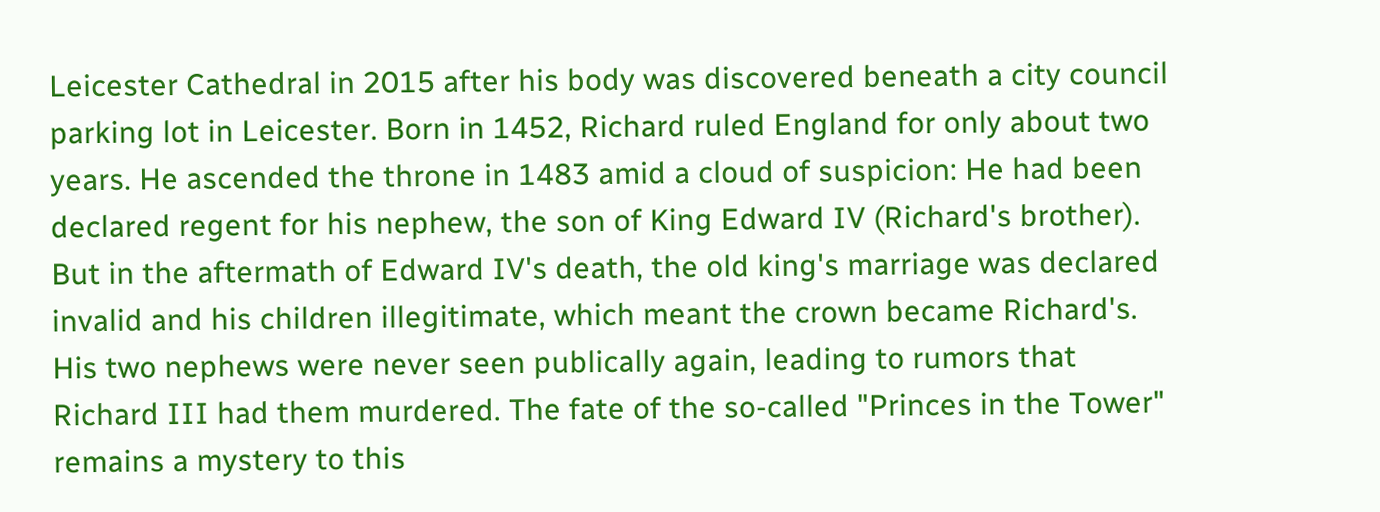Leicester Cathedral in 2015 after his body was discovered beneath a city council parking lot in Leicester. Born in 1452, Richard ruled England for only about two years. He ascended the throne in 1483 amid a cloud of suspicion: He had been declared regent for his nephew, the son of King Edward IV (Richard's brother). But in the aftermath of Edward IV's death, the old king's marriage was declared invalid and his children illegitimate, which meant the crown became Richard's. His two nephews were never seen publically again, leading to rumors that Richard III had them murdered. The fate of the so-called "Princes in the Tower" remains a mystery to this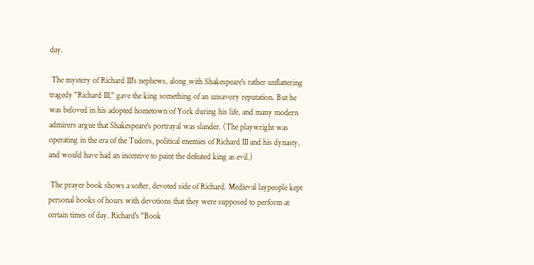day.

 The mystery of Richard III's nephews, along with Shakespeare's rather unflattering tragedy "Richard III," gave the king something of an unsavory reputation. But he was beloved in his adopted hometown of York during his life, and many modern admirers argue that Shakespeare's portrayal was slander. (The playwright was operating in the era of the Tudors, political enemies of Richard III and his dynasty, and would have had an incentive to paint the defeated king as evil.)

 The prayer book shows a softer, devoted side of Richard. Medieval laypeople kept personal books of hours with devotions that they were supposed to perform at certain times of day. Richard's "Book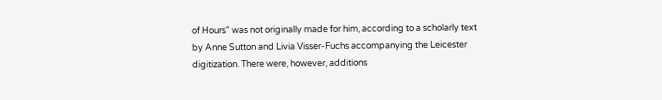of Hours" was not originally made for him, according to a scholarly text by Anne Sutton and Livia Visser-Fuchs accompanying the Leicester digitization. There were, however, additions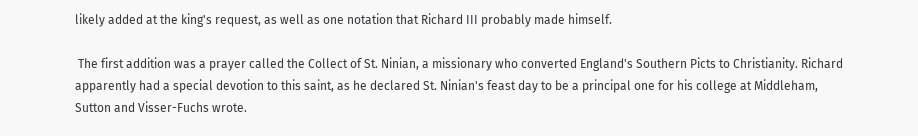likely added at the king's request, as well as one notation that Richard III probably made himself.

 The first addition was a prayer called the Collect of St. Ninian, a missionary who converted England's Southern Picts to Christianity. Richard apparently had a special devotion to this saint, as he declared St. Ninian's feast day to be a principal one for his college at Middleham, Sutton and Visser-Fuchs wrote.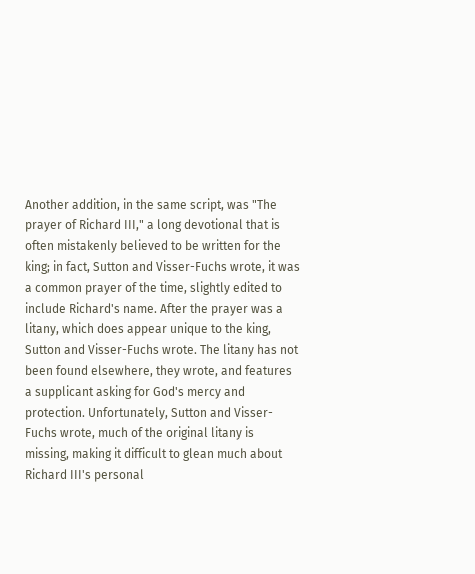Another addition, in the same script, was "The prayer of Richard III," a long devotional that is often mistakenly believed to be written for the king; in fact, Sutton and Visser-Fuchs wrote, it was a common prayer of the time, slightly edited to include Richard's name. After the prayer was a litany, which does appear unique to the king, Sutton and Visser-Fuchs wrote. The litany has not been found elsewhere, they wrote, and features a supplicant asking for God's mercy and protection. Unfortunately, Sutton and Visser-Fuchs wrote, much of the original litany is missing, making it difficult to glean much about Richard III's personal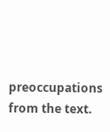preoccupations from the text.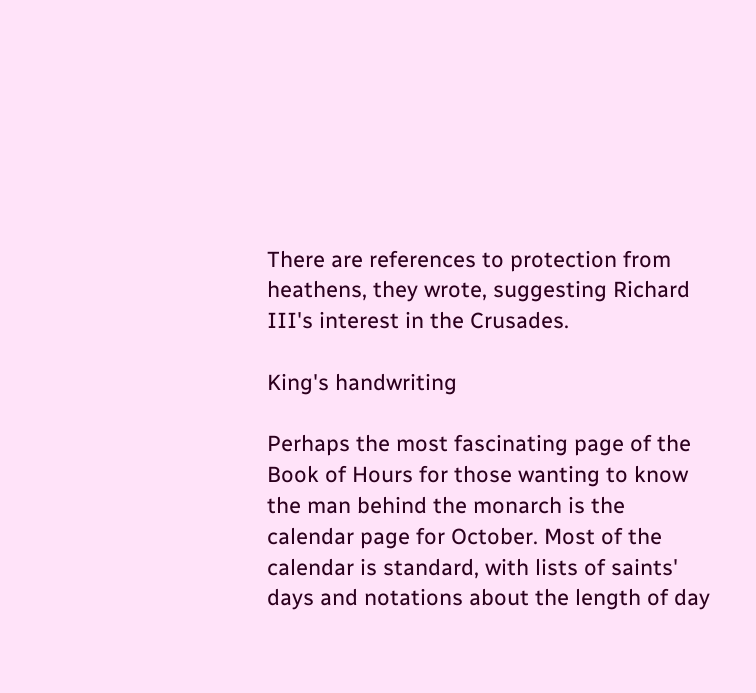There are references to protection from heathens, they wrote, suggesting Richard III's interest in the Crusades.

King's handwriting

Perhaps the most fascinating page of the Book of Hours for those wanting to know the man behind the monarch is the calendar page for October. Most of the calendar is standard, with lists of saints' days and notations about the length of day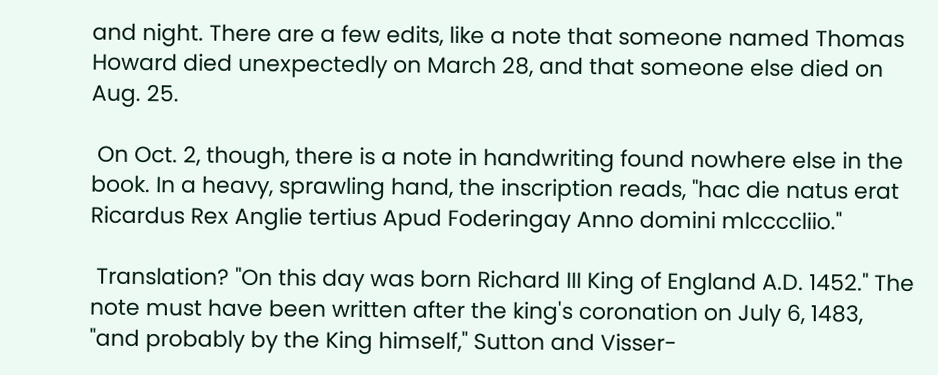and night. There are a few edits, like a note that someone named Thomas Howard died unexpectedly on March 28, and that someone else died on Aug. 25.

 On Oct. 2, though, there is a note in handwriting found nowhere else in the book. In a heavy, sprawling hand, the inscription reads, "hac die natus erat Ricardus Rex Anglie tertius Apud Foderingay Anno domini mlccccliio."

 Translation? "On this day was born Richard III King of England A.D. 1452." The note must have been written after the king's coronation on July 6, 1483, "and probably by the King himself," Sutton and Visser-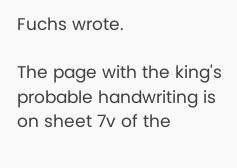Fuchs wrote.

The page with the king's probable handwriting is on sheet 7v of the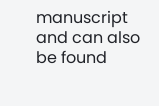manuscript and can also be found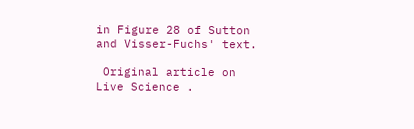in Figure 28 of Sutton and Visser-Fuchs' text.

 Original article on Live Science .